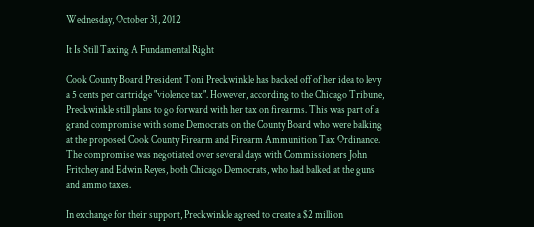Wednesday, October 31, 2012

It Is Still Taxing A Fundamental Right

Cook County Board President Toni Preckwinkle has backed off of her idea to levy a 5 cents per cartridge "violence tax". However, according to the Chicago Tribune, Preckwinkle still plans to go forward with her tax on firearms. This was part of a grand compromise with some Democrats on the County Board who were balking at the proposed Cook County Firearm and Firearm Ammunition Tax Ordinance.
The compromise was negotiated over several days with Commissioners John Fritchey and Edwin Reyes, both Chicago Democrats, who had balked at the guns and ammo taxes.

In exchange for their support, Preckwinkle agreed to create a $2 million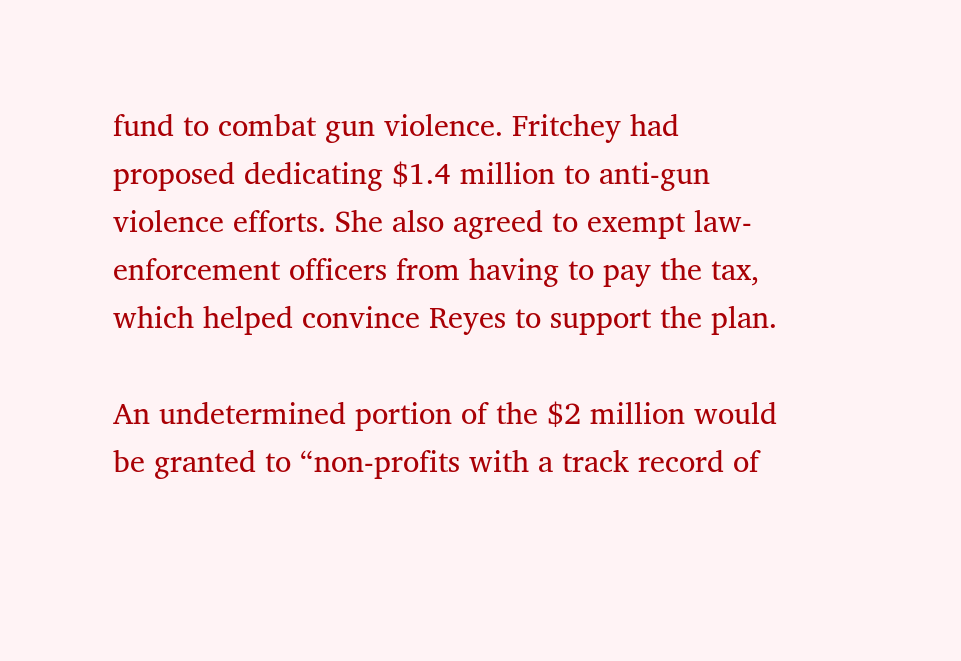fund to combat gun violence. Fritchey had proposed dedicating $1.4 million to anti-gun violence efforts. She also agreed to exempt law-enforcement officers from having to pay the tax, which helped convince Reyes to support the plan.

An undetermined portion of the $2 million would be granted to “non-profits with a track record of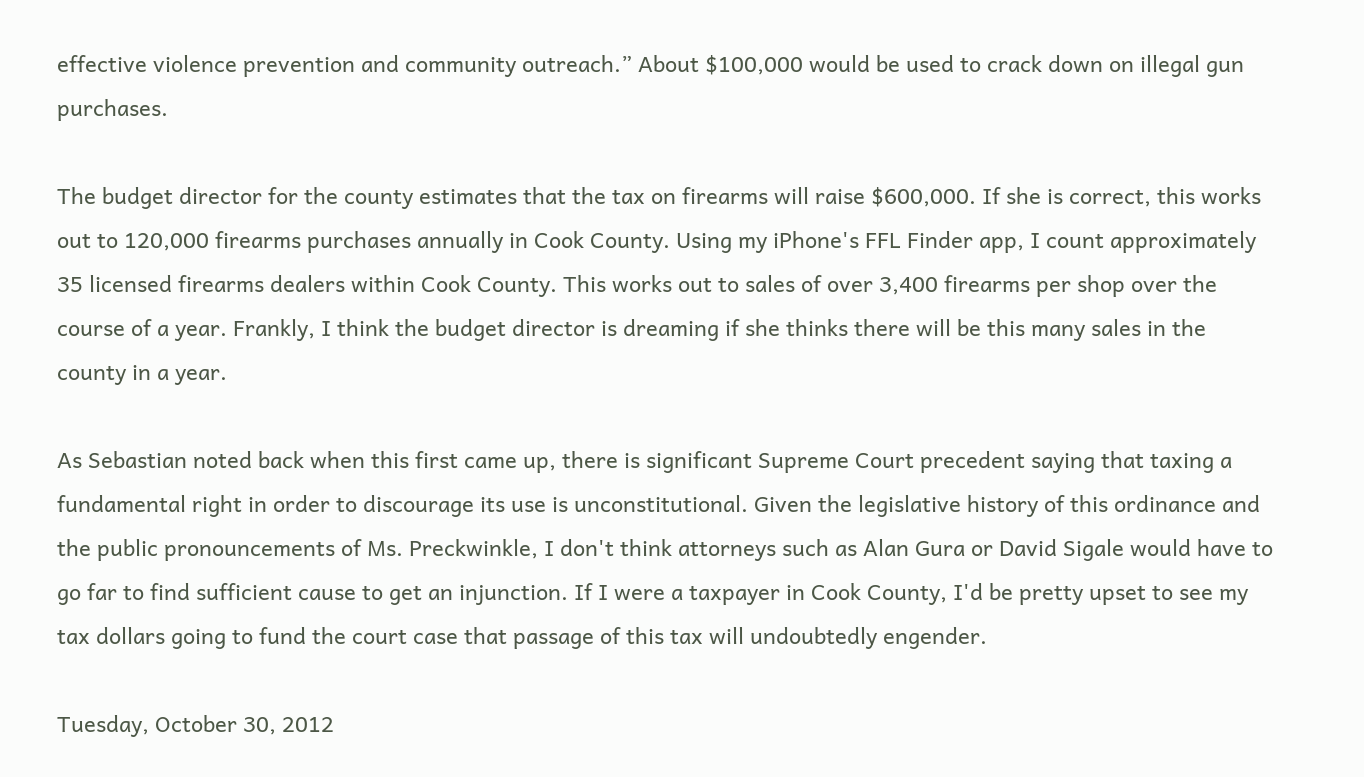effective violence prevention and community outreach.” About $100,000 would be used to crack down on illegal gun purchases.

The budget director for the county estimates that the tax on firearms will raise $600,000. If she is correct, this works out to 120,000 firearms purchases annually in Cook County. Using my iPhone's FFL Finder app, I count approximately 35 licensed firearms dealers within Cook County. This works out to sales of over 3,400 firearms per shop over the course of a year. Frankly, I think the budget director is dreaming if she thinks there will be this many sales in the county in a year.

As Sebastian noted back when this first came up, there is significant Supreme Court precedent saying that taxing a fundamental right in order to discourage its use is unconstitutional. Given the legislative history of this ordinance and the public pronouncements of Ms. Preckwinkle, I don't think attorneys such as Alan Gura or David Sigale would have to go far to find sufficient cause to get an injunction. If I were a taxpayer in Cook County, I'd be pretty upset to see my tax dollars going to fund the court case that passage of this tax will undoubtedly engender.

Tuesday, October 30, 2012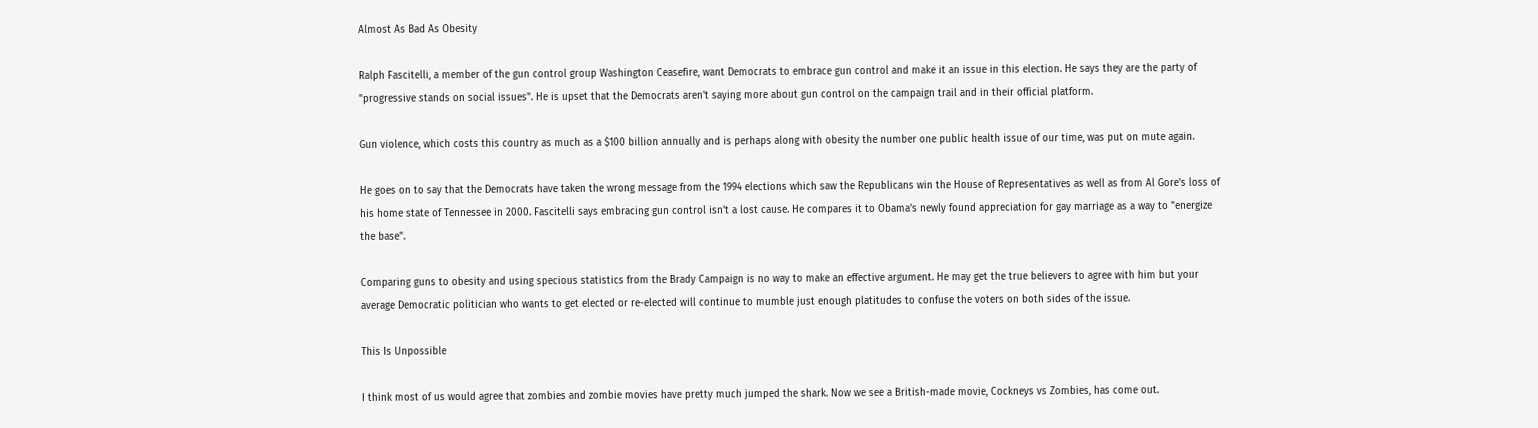Almost As Bad As Obesity

Ralph Fascitelli, a member of the gun control group Washington Ceasefire, want Democrats to embrace gun control and make it an issue in this election. He says they are the party of "progressive stands on social issues". He is upset that the Democrats aren't saying more about gun control on the campaign trail and in their official platform.

Gun violence, which costs this country as much as a $100 billion annually and is perhaps along with obesity the number one public health issue of our time, was put on mute again.

He goes on to say that the Democrats have taken the wrong message from the 1994 elections which saw the Republicans win the House of Representatives as well as from Al Gore's loss of his home state of Tennessee in 2000. Fascitelli says embracing gun control isn't a lost cause. He compares it to Obama's newly found appreciation for gay marriage as a way to "energize the base".

Comparing guns to obesity and using specious statistics from the Brady Campaign is no way to make an effective argument. He may get the true believers to agree with him but your average Democratic politician who wants to get elected or re-elected will continue to mumble just enough platitudes to confuse the voters on both sides of the issue.

This Is Unpossible

I think most of us would agree that zombies and zombie movies have pretty much jumped the shark. Now we see a British-made movie, Cockneys vs Zombies, has come out.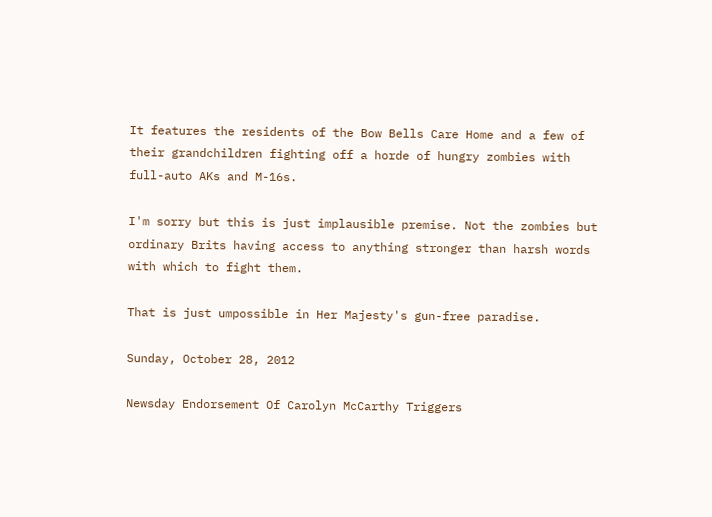It features the residents of the Bow Bells Care Home and a few of their grandchildren fighting off a horde of hungry zombies with full-auto AKs and M-16s.

I'm sorry but this is just implausible premise. Not the zombies but ordinary Brits having access to anything stronger than harsh words with which to fight them.

That is just umpossible in Her Majesty's gun-free paradise.

Sunday, October 28, 2012

Newsday Endorsement Of Carolyn McCarthy Triggers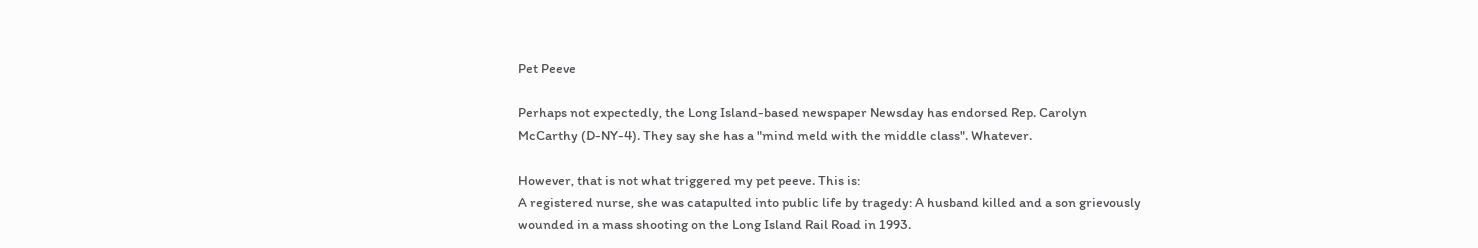Pet Peeve

Perhaps not expectedly, the Long Island-based newspaper Newsday has endorsed Rep. Carolyn McCarthy (D-NY-4). They say she has a "mind meld with the middle class". Whatever.

However, that is not what triggered my pet peeve. This is:
A registered nurse, she was catapulted into public life by tragedy: A husband killed and a son grievously wounded in a mass shooting on the Long Island Rail Road in 1993.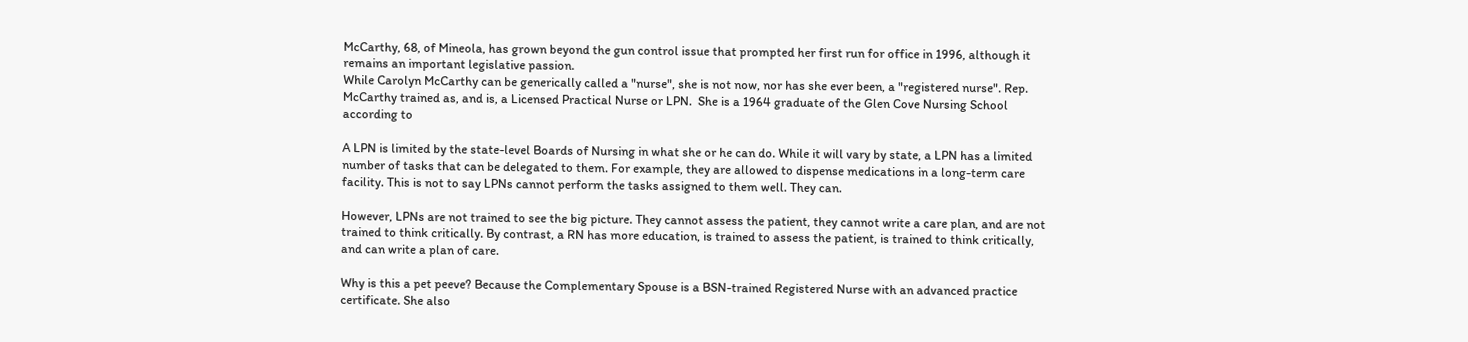McCarthy, 68, of Mineola, has grown beyond the gun control issue that prompted her first run for office in 1996, although it remains an important legislative passion.
While Carolyn McCarthy can be generically called a "nurse", she is not now, nor has she ever been, a "registered nurse". Rep. McCarthy trained as, and is, a Licensed Practical Nurse or LPN.  She is a 1964 graduate of the Glen Cove Nursing School according to

A LPN is limited by the state-level Boards of Nursing in what she or he can do. While it will vary by state, a LPN has a limited number of tasks that can be delegated to them. For example, they are allowed to dispense medications in a long-term care facility. This is not to say LPNs cannot perform the tasks assigned to them well. They can.

However, LPNs are not trained to see the big picture. They cannot assess the patient, they cannot write a care plan, and are not trained to think critically. By contrast, a RN has more education, is trained to assess the patient, is trained to think critically, and can write a plan of care.

Why is this a pet peeve? Because the Complementary Spouse is a BSN-trained Registered Nurse with an advanced practice certificate. She also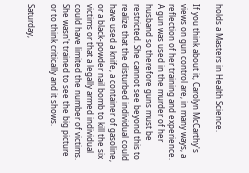holds a Masters in Health Science.

If you think about it, Carolyn McCarthy's views on gun control are, in many ways, a reflection of her training and experience. A gun was used in the murder of her husband so therefore guns must be restricted. She cannot see beyond this to realize that the disturbed individual could have used a knife, a container of gasoline, or a black-powder nail bomb to kill the six victims or that a legally armed individual could have limited the number of victims. She wasn't trained to see the big picture or to think critically and it shows.

Saturday,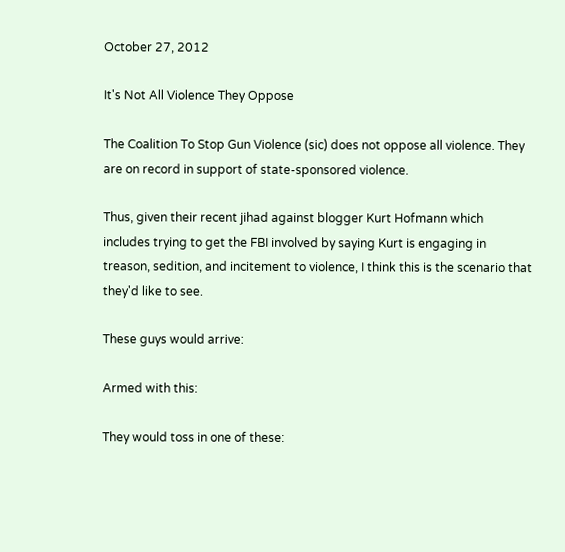October 27, 2012

It's Not All Violence They Oppose

The Coalition To Stop Gun Violence (sic) does not oppose all violence. They are on record in support of state-sponsored violence.

Thus, given their recent jihad against blogger Kurt Hofmann which includes trying to get the FBI involved by saying Kurt is engaging in treason, sedition, and incitement to violence, I think this is the scenario that they'd like to see.

These guys would arrive:

Armed with this:

They would toss in one of these: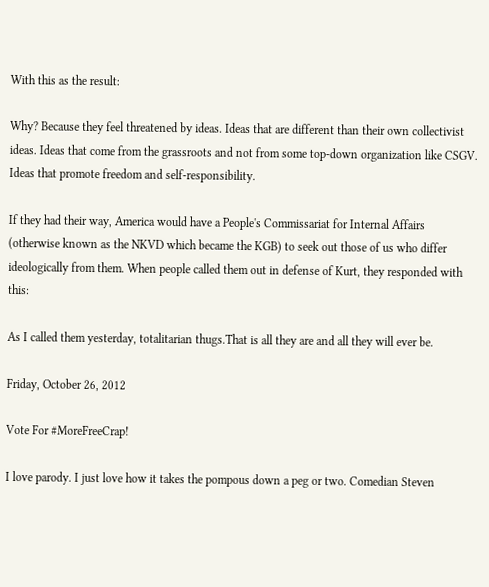With this as the result:

Why? Because they feel threatened by ideas. Ideas that are different than their own collectivist ideas. Ideas that come from the grassroots and not from some top-down organization like CSGV. Ideas that promote freedom and self-responsibility.

If they had their way, America would have a People's Commissariat for Internal Affairs (otherwise known as the NKVD which became the KGB) to seek out those of us who differ ideologically from them. When people called them out in defense of Kurt, they responded with this:

As I called them yesterday, totalitarian thugs.That is all they are and all they will ever be.

Friday, October 26, 2012

Vote For #MoreFreeCrap!

I love parody. I just love how it takes the pompous down a peg or two. Comedian Steven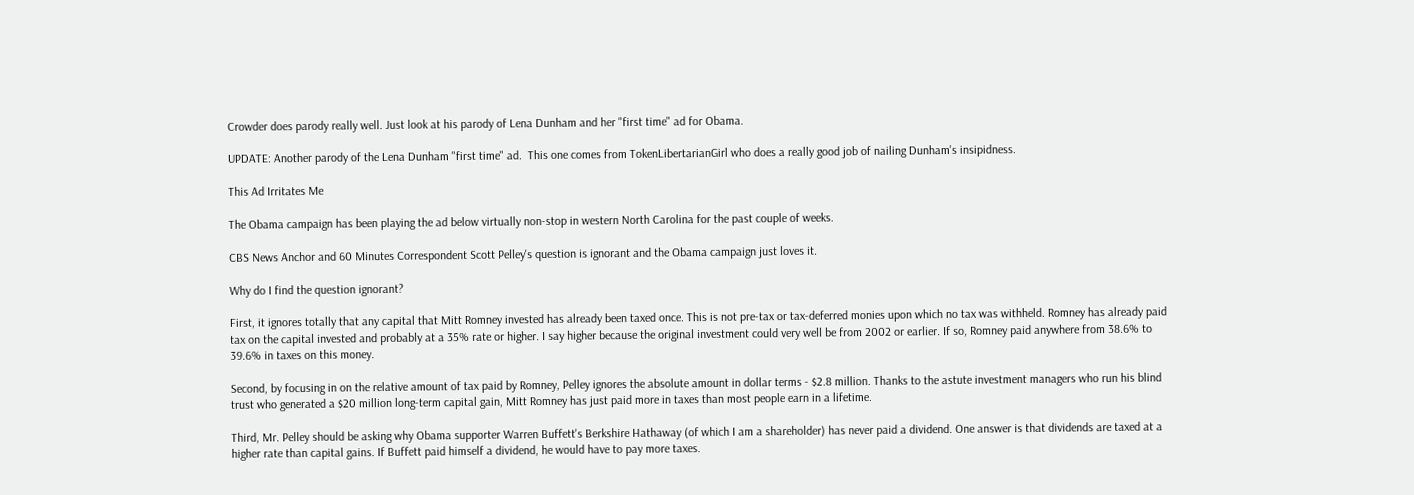Crowder does parody really well. Just look at his parody of Lena Dunham and her "first time" ad for Obama.

UPDATE: Another parody of the Lena Dunham "first time" ad.  This one comes from TokenLibertarianGirl who does a really good job of nailing Dunham's insipidness.

This Ad Irritates Me

The Obama campaign has been playing the ad below virtually non-stop in western North Carolina for the past couple of weeks.

CBS News Anchor and 60 Minutes Correspondent Scott Pelley's question is ignorant and the Obama campaign just loves it.

Why do I find the question ignorant?

First, it ignores totally that any capital that Mitt Romney invested has already been taxed once. This is not pre-tax or tax-deferred monies upon which no tax was withheld. Romney has already paid tax on the capital invested and probably at a 35% rate or higher. I say higher because the original investment could very well be from 2002 or earlier. If so, Romney paid anywhere from 38.6% to 39.6% in taxes on this money.

Second, by focusing in on the relative amount of tax paid by Romney, Pelley ignores the absolute amount in dollar terms - $2.8 million. Thanks to the astute investment managers who run his blind trust who generated a $20 million long-term capital gain, Mitt Romney has just paid more in taxes than most people earn in a lifetime.

Third, Mr. Pelley should be asking why Obama supporter Warren Buffett's Berkshire Hathaway (of which I am a shareholder) has never paid a dividend. One answer is that dividends are taxed at a higher rate than capital gains. If Buffett paid himself a dividend, he would have to pay more taxes.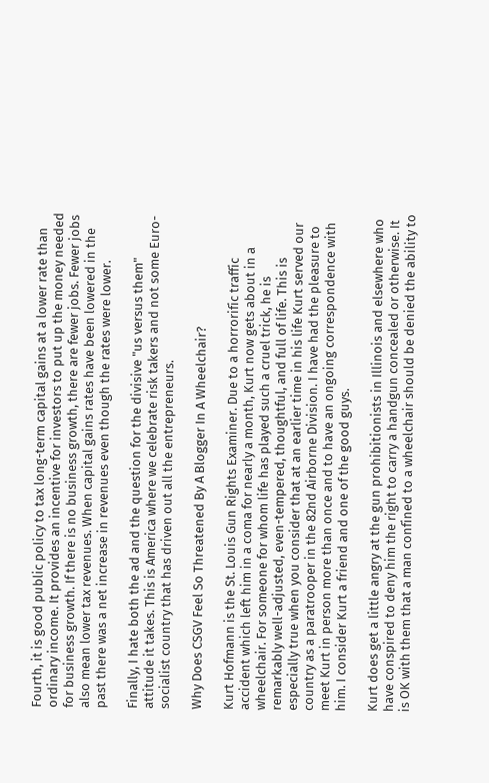Fourth, it is good public policy to tax long-term capital gains at a lower rate than ordinary income. It provides an incentive for investors to put up the money needed for business growth. If there is no business growth, there are fewer jobs. Fewer jobs also mean lower tax revenues. When capital gains rates have been lowered in the past there was a net increase in revenues even though the rates were lower.

Finally, I hate both the ad and the question for the divisive "us versus them" attitude it takes. This is America where we celebrate risk takers and not some Euro-socialist country that has driven out all the entrepreneurs.

Why Does CSGV Feel So Threatened By A Blogger In A Wheelchair?

Kurt Hofmann is the St. Louis Gun Rights Examiner. Due to a horrorific traffic accident which left him in a coma for nearly a month, Kurt now gets about in a wheelchair. For someone for whom life has played such a cruel trick, he is remarkably well-adjusted, even-tempered, thoughtful, and full of life. This is especially true when you consider that at an earlier time in his life Kurt served our country as a paratrooper in the 82nd Airborne Division. I have had the pleasure to meet Kurt in person more than once and to have an ongoing correspondence with him. I consider Kurt a friend and one of the good guys.

Kurt does get a little angry at the gun prohibitionists in Illinois and elsewhere who have conspired to deny him the right to carry a handgun concealed or otherwise. It is OK with them that a man confined to a wheelchair should be denied the ability to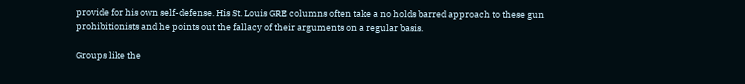provide for his own self-defense. His St. Louis GRE columns often take a no holds barred approach to these gun prohibitionists and he points out the fallacy of their arguments on a regular basis.

Groups like the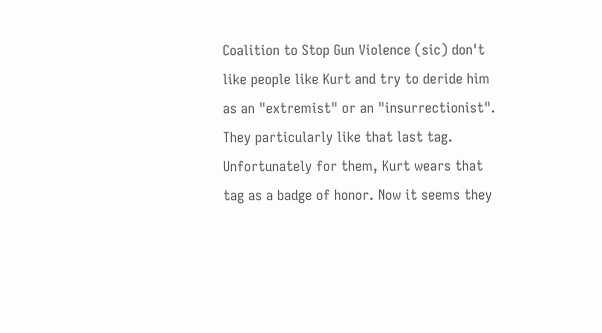Coalition to Stop Gun Violence (sic) don't like people like Kurt and try to deride him as an "extremist" or an "insurrectionist". They particularly like that last tag. Unfortunately for them, Kurt wears that tag as a badge of honor. Now it seems they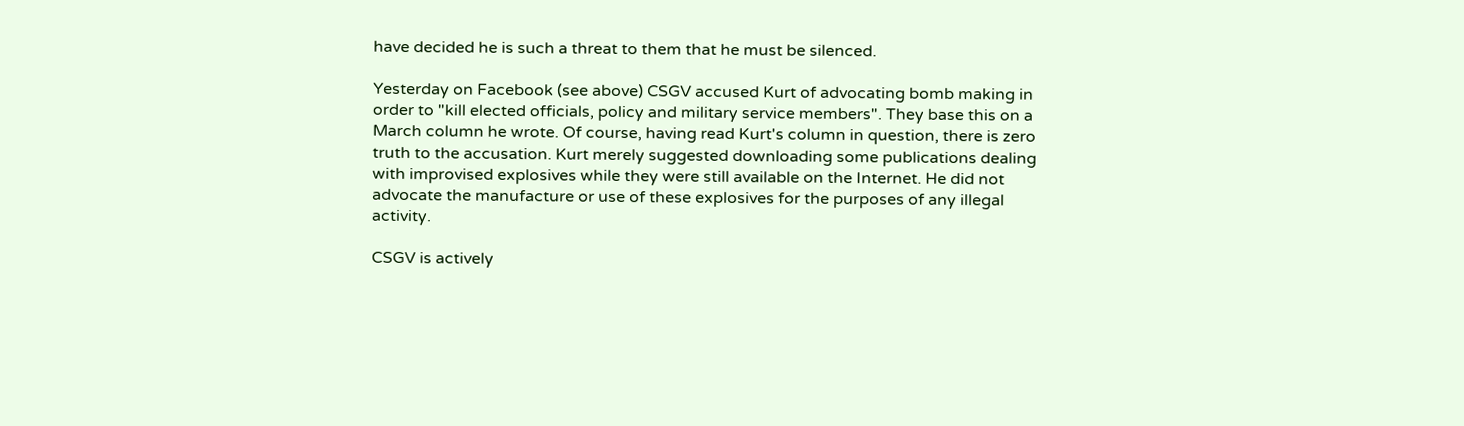have decided he is such a threat to them that he must be silenced.

Yesterday on Facebook (see above) CSGV accused Kurt of advocating bomb making in order to "kill elected officials, policy and military service members". They base this on a March column he wrote. Of course, having read Kurt's column in question, there is zero truth to the accusation. Kurt merely suggested downloading some publications dealing with improvised explosives while they were still available on the Internet. He did not advocate the manufacture or use of these explosives for the purposes of any illegal activity.

CSGV is actively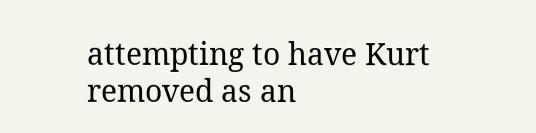attempting to have Kurt removed as an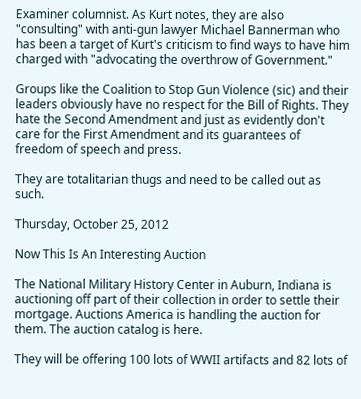Examiner columnist. As Kurt notes, they are also "consulting" with anti-gun lawyer Michael Bannerman who has been a target of Kurt's criticism to find ways to have him charged with "advocating the overthrow of Government."

Groups like the Coalition to Stop Gun Violence (sic) and their leaders obviously have no respect for the Bill of Rights. They hate the Second Amendment and just as evidently don't care for the First Amendment and its guarantees of freedom of speech and press.

They are totalitarian thugs and need to be called out as such.

Thursday, October 25, 2012

Now This Is An Interesting Auction

The National Military History Center in Auburn, Indiana is auctioning off part of their collection in order to settle their mortgage. Auctions America is handling the auction for them. The auction catalog is here.

They will be offering 100 lots of WWII artifacts and 82 lots of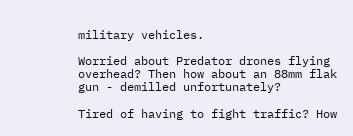military vehicles.

Worried about Predator drones flying overhead? Then how about an 88mm flak gun - demilled unfortunately?

Tired of having to fight traffic? How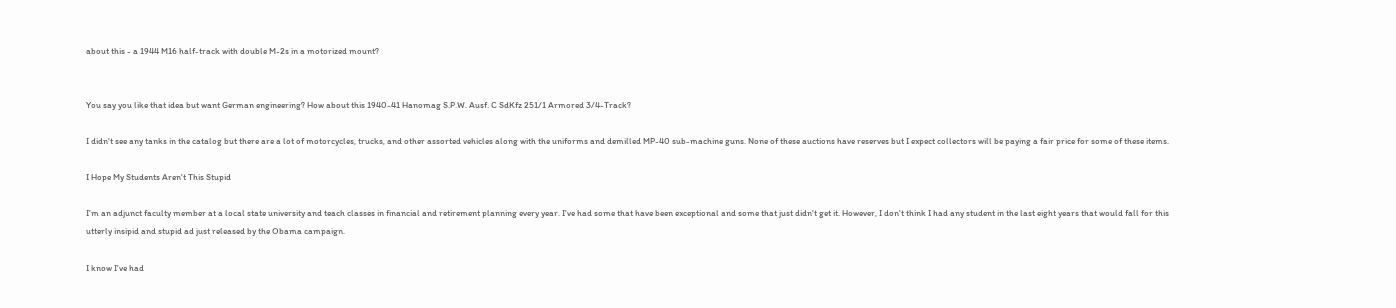about this - a 1944 M16 half-track with double M-2s in a motorized mount?


You say you like that idea but want German engineering? How about this 1940-41 Hanomag S.P.W. Ausf. C SdKfz 251/1 Armored 3/4-Track?

I didn't see any tanks in the catalog but there are a lot of motorcycles, trucks, and other assorted vehicles along with the uniforms and demilled MP-40 sub-machine guns. None of these auctions have reserves but I expect collectors will be paying a fair price for some of these items.

I Hope My Students Aren't This Stupid

I'm an adjunct faculty member at a local state university and teach classes in financial and retirement planning every year. I've had some that have been exceptional and some that just didn't get it. However, I don't think I had any student in the last eight years that would fall for this utterly insipid and stupid ad just released by the Obama campaign.

I know I've had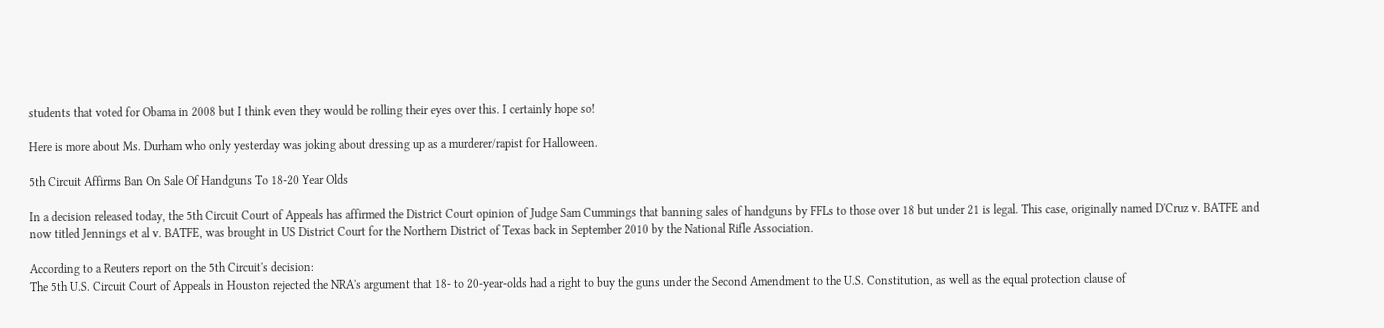students that voted for Obama in 2008 but I think even they would be rolling their eyes over this. I certainly hope so!

Here is more about Ms. Durham who only yesterday was joking about dressing up as a murderer/rapist for Halloween.

5th Circuit Affirms Ban On Sale Of Handguns To 18-20 Year Olds

In a decision released today, the 5th Circuit Court of Appeals has affirmed the District Court opinion of Judge Sam Cummings that banning sales of handguns by FFLs to those over 18 but under 21 is legal. This case, originally named D'Cruz v. BATFE and now titled Jennings et al v. BATFE, was brought in US District Court for the Northern District of Texas back in September 2010 by the National Rifle Association.

According to a Reuters report on the 5th Circuit's decision:
The 5th U.S. Circuit Court of Appeals in Houston rejected the NRA's argument that 18- to 20-year-olds had a right to buy the guns under the Second Amendment to the U.S. Constitution, as well as the equal protection clause of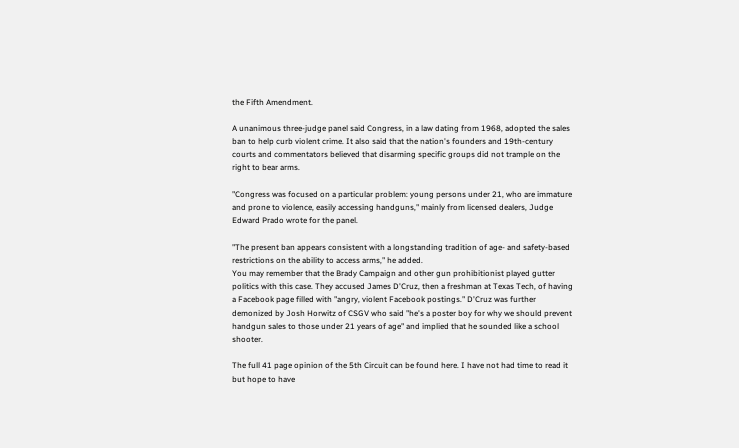the Fifth Amendment.

A unanimous three-judge panel said Congress, in a law dating from 1968, adopted the sales ban to help curb violent crime. It also said that the nation's founders and 19th-century courts and commentators believed that disarming specific groups did not trample on the right to bear arms.

"Congress was focused on a particular problem: young persons under 21, who are immature and prone to violence, easily accessing handguns," mainly from licensed dealers, Judge Edward Prado wrote for the panel.

"The present ban appears consistent with a longstanding tradition of age- and safety-based restrictions on the ability to access arms," he added.
You may remember that the Brady Campaign and other gun prohibitionist played gutter politics with this case. They accused James D'Cruz, then a freshman at Texas Tech, of having a Facebook page filled with "angry, violent Facebook postings." D'Cruz was further demonized by Josh Horwitz of CSGV who said "he's a poster boy for why we should prevent handgun sales to those under 21 years of age" and implied that he sounded like a school shooter.

The full 41 page opinion of the 5th Circuit can be found here. I have not had time to read it but hope to have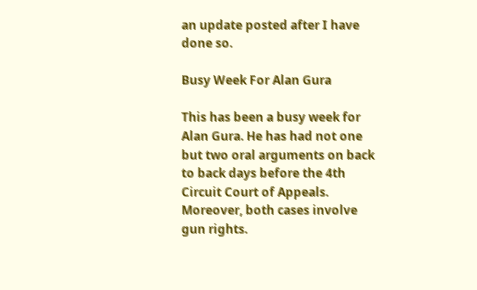an update posted after I have done so.

Busy Week For Alan Gura

This has been a busy week for Alan Gura. He has had not one but two oral arguments on back to back days before the 4th Circuit Court of Appeals. Moreover, both cases involve gun rights.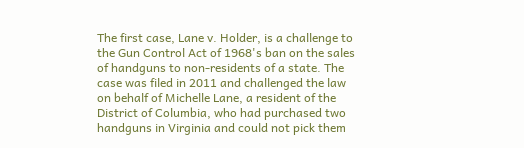The first case, Lane v. Holder, is a challenge to the Gun Control Act of 1968's ban on the sales of handguns to non-residents of a state. The case was filed in 2011 and challenged the law on behalf of Michelle Lane, a resident of the District of Columbia, who had purchased two handguns in Virginia and could not pick them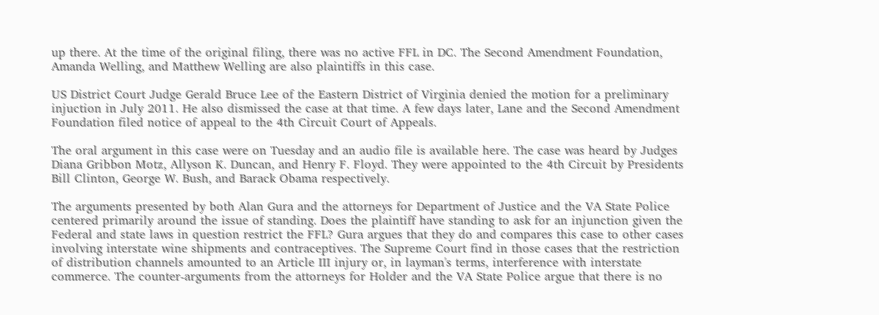up there. At the time of the original filing, there was no active FFL in DC. The Second Amendment Foundation, Amanda Welling, and Matthew Welling are also plaintiffs in this case.

US District Court Judge Gerald Bruce Lee of the Eastern District of Virginia denied the motion for a preliminary injuction in July 2011. He also dismissed the case at that time. A few days later, Lane and the Second Amendment Foundation filed notice of appeal to the 4th Circuit Court of Appeals.

The oral argument in this case were on Tuesday and an audio file is available here. The case was heard by Judges Diana Gribbon Motz, Allyson K. Duncan, and Henry F. Floyd. They were appointed to the 4th Circuit by Presidents Bill Clinton, George W. Bush, and Barack Obama respectively.

The arguments presented by both Alan Gura and the attorneys for Department of Justice and the VA State Police centered primarily around the issue of standing. Does the plaintiff have standing to ask for an injunction given the Federal and state laws in question restrict the FFL? Gura argues that they do and compares this case to other cases involving interstate wine shipments and contraceptives. The Supreme Court find in those cases that the restriction of distribution channels amounted to an Article III injury or, in layman's terms, interference with interstate commerce. The counter-arguments from the attorneys for Holder and the VA State Police argue that there is no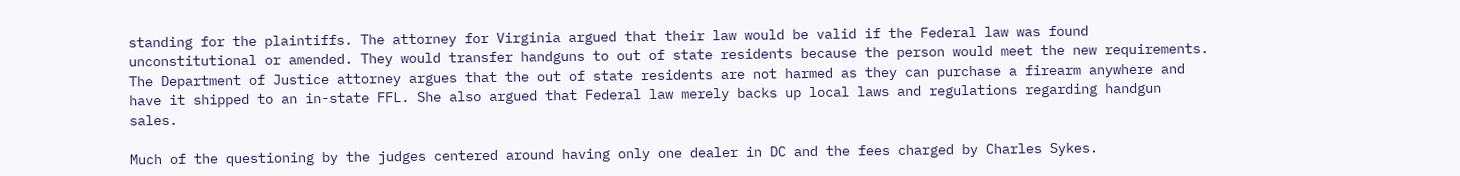standing for the plaintiffs. The attorney for Virginia argued that their law would be valid if the Federal law was found unconstitutional or amended. They would transfer handguns to out of state residents because the person would meet the new requirements. The Department of Justice attorney argues that the out of state residents are not harmed as they can purchase a firearm anywhere and have it shipped to an in-state FFL. She also argued that Federal law merely backs up local laws and regulations regarding handgun sales.

Much of the questioning by the judges centered around having only one dealer in DC and the fees charged by Charles Sykes.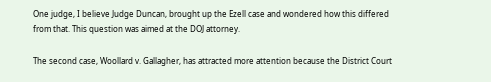One judge, I believe Judge Duncan, brought up the Ezell case and wondered how this differed from that. This question was aimed at the DOJ attorney.

The second case, Woollard v. Gallagher, has attracted more attention because the District Court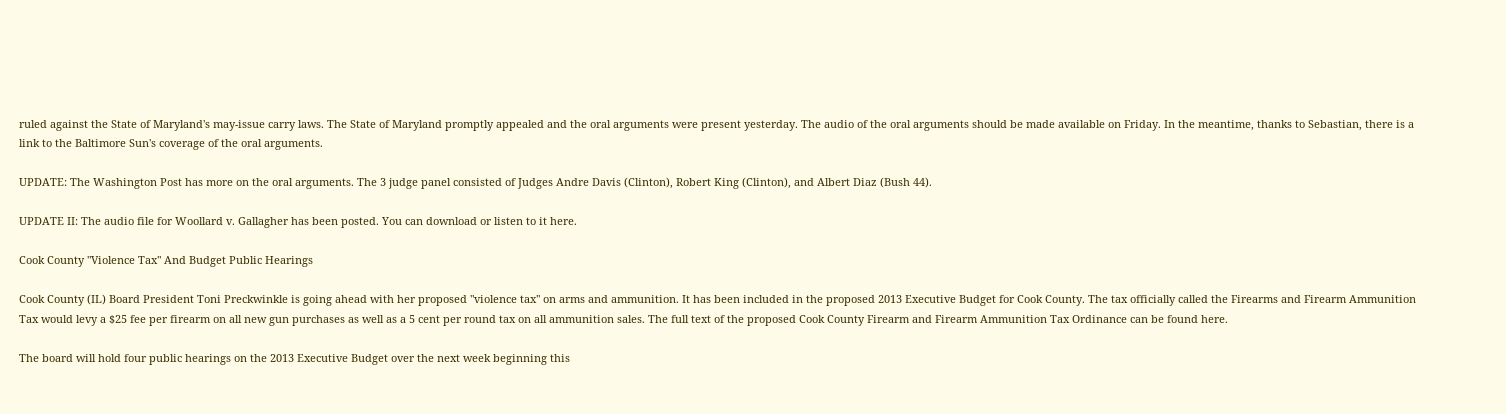ruled against the State of Maryland's may-issue carry laws. The State of Maryland promptly appealed and the oral arguments were present yesterday. The audio of the oral arguments should be made available on Friday. In the meantime, thanks to Sebastian, there is a link to the Baltimore Sun's coverage of the oral arguments.

UPDATE: The Washington Post has more on the oral arguments. The 3 judge panel consisted of Judges Andre Davis (Clinton), Robert King (Clinton), and Albert Diaz (Bush 44).

UPDATE II: The audio file for Woollard v. Gallagher has been posted. You can download or listen to it here.

Cook County "Violence Tax" And Budget Public Hearings

Cook County (IL) Board President Toni Preckwinkle is going ahead with her proposed "violence tax" on arms and ammunition. It has been included in the proposed 2013 Executive Budget for Cook County. The tax officially called the Firearms and Firearm Ammunition Tax would levy a $25 fee per firearm on all new gun purchases as well as a 5 cent per round tax on all ammunition sales. The full text of the proposed Cook County Firearm and Firearm Ammunition Tax Ordinance can be found here.

The board will hold four public hearings on the 2013 Executive Budget over the next week beginning this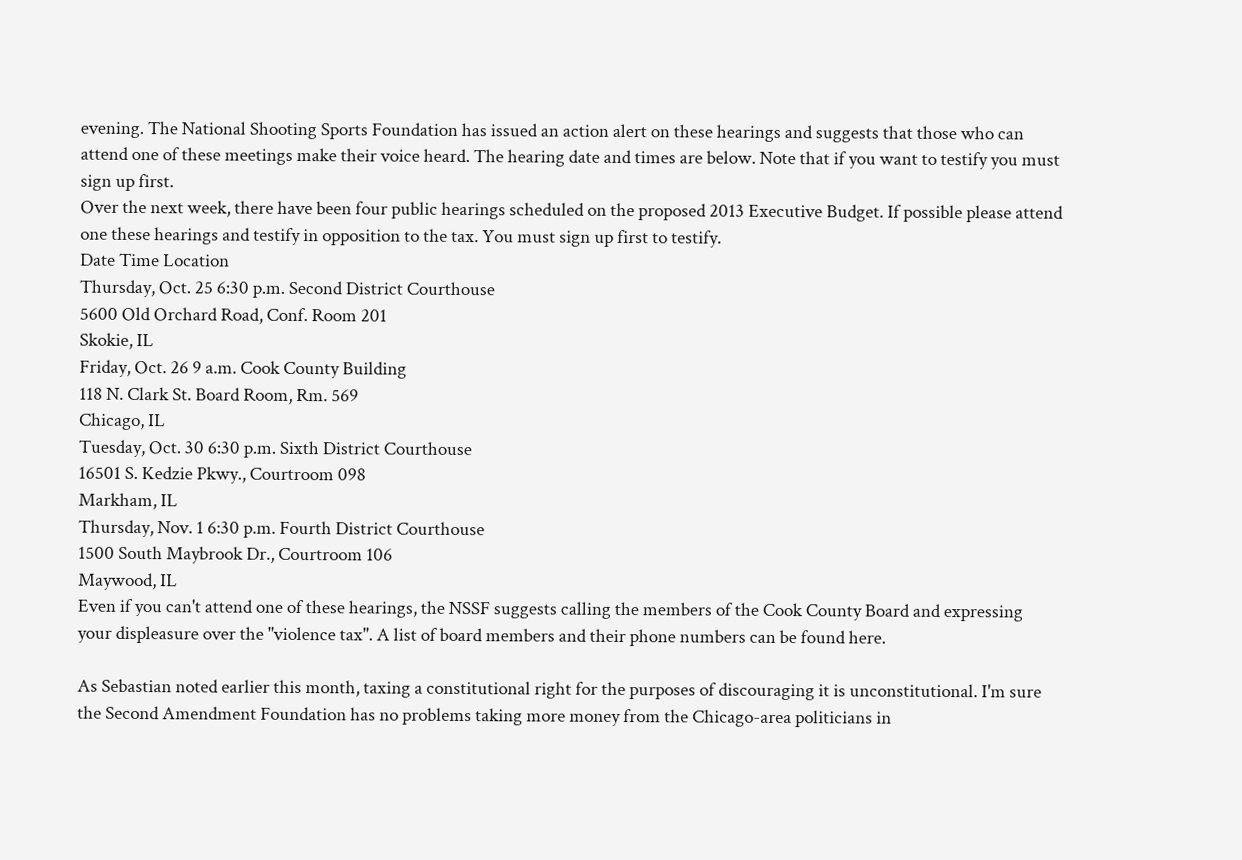evening. The National Shooting Sports Foundation has issued an action alert on these hearings and suggests that those who can attend one of these meetings make their voice heard. The hearing date and times are below. Note that if you want to testify you must sign up first.
Over the next week, there have been four public hearings scheduled on the proposed 2013 Executive Budget. If possible please attend one these hearings and testify in opposition to the tax. You must sign up first to testify.
Date Time Location
Thursday, Oct. 25 6:30 p.m. Second District Courthouse
5600 Old Orchard Road, Conf. Room 201
Skokie, IL
Friday, Oct. 26 9 a.m. Cook County Building
118 N. Clark St. Board Room, Rm. 569
Chicago, IL
Tuesday, Oct. 30 6:30 p.m. Sixth District Courthouse
16501 S. Kedzie Pkwy., Courtroom 098
Markham, IL
Thursday, Nov. 1 6:30 p.m. Fourth District Courthouse
1500 South Maybrook Dr., Courtroom 106
Maywood, IL
Even if you can't attend one of these hearings, the NSSF suggests calling the members of the Cook County Board and expressing your displeasure over the "violence tax". A list of board members and their phone numbers can be found here.

As Sebastian noted earlier this month, taxing a constitutional right for the purposes of discouraging it is unconstitutional. I'm sure the Second Amendment Foundation has no problems taking more money from the Chicago-area politicians in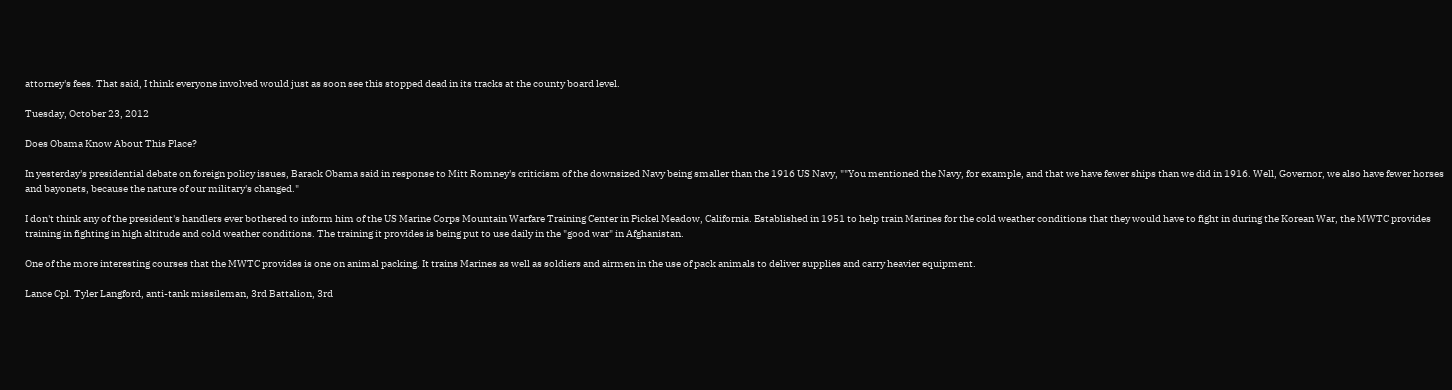attorney's fees. That said, I think everyone involved would just as soon see this stopped dead in its tracks at the county board level.

Tuesday, October 23, 2012

Does Obama Know About This Place?

In yesterday's presidential debate on foreign policy issues, Barack Obama said in response to Mitt Romney's criticism of the downsized Navy being smaller than the 1916 US Navy, ""You mentioned the Navy, for example, and that we have fewer ships than we did in 1916. Well, Governor, we also have fewer horses and bayonets, because the nature of our military's changed."

I don't think any of the president's handlers ever bothered to inform him of the US Marine Corps Mountain Warfare Training Center in Pickel Meadow, California. Established in 1951 to help train Marines for the cold weather conditions that they would have to fight in during the Korean War, the MWTC provides training in fighting in high altitude and cold weather conditions. The training it provides is being put to use daily in the "good war" in Afghanistan.

One of the more interesting courses that the MWTC provides is one on animal packing. It trains Marines as well as soldiers and airmen in the use of pack animals to deliver supplies and carry heavier equipment.

Lance Cpl. Tyler Langford, anti-tank missileman, 3rd Battalion, 3rd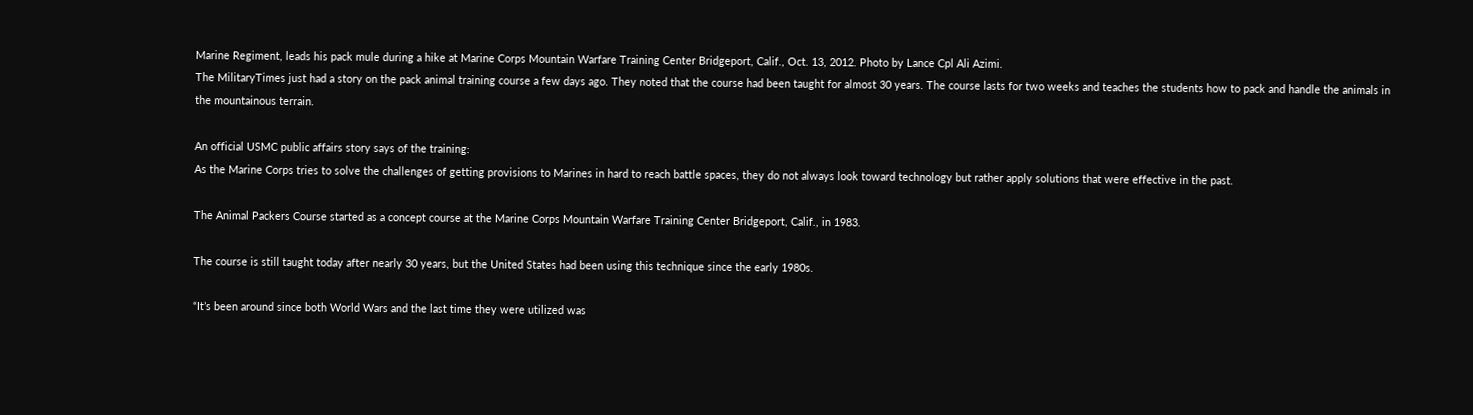Marine Regiment, leads his pack mule during a hike at Marine Corps Mountain Warfare Training Center Bridgeport, Calif., Oct. 13, 2012. Photo by Lance Cpl Ali Azimi.
The MilitaryTimes just had a story on the pack animal training course a few days ago. They noted that the course had been taught for almost 30 years. The course lasts for two weeks and teaches the students how to pack and handle the animals in the mountainous terrain.

An official USMC public affairs story says of the training:
As the Marine Corps tries to solve the challenges of getting provisions to Marines in hard to reach battle spaces, they do not always look toward technology but rather apply solutions that were effective in the past.

The Animal Packers Course started as a concept course at the Marine Corps Mountain Warfare Training Center Bridgeport, Calif., in 1983.

The course is still taught today after nearly 30 years, but the United States had been using this technique since the early 1980s.

“It’s been around since both World Wars and the last time they were utilized was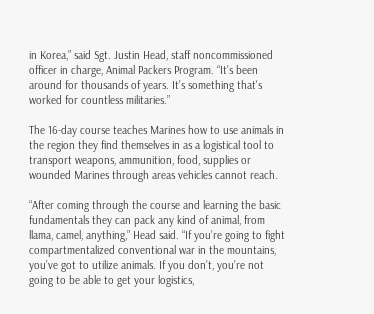in Korea,” said Sgt. Justin Head, staff noncommissioned officer in charge, Animal Packers Program. “It’s been around for thousands of years. It’s something that's worked for countless militaries.”

The 16-day course teaches Marines how to use animals in the region they find themselves in as a logistical tool to transport weapons, ammunition, food, supplies or wounded Marines through areas vehicles cannot reach.

“After coming through the course and learning the basic fundamentals they can pack any kind of animal, from llama, camel, anything,” Head said. “If you’re going to fight compartmentalized conventional war in the mountains, you’ve got to utilize animals. If you don’t, you’re not going to be able to get your logistics,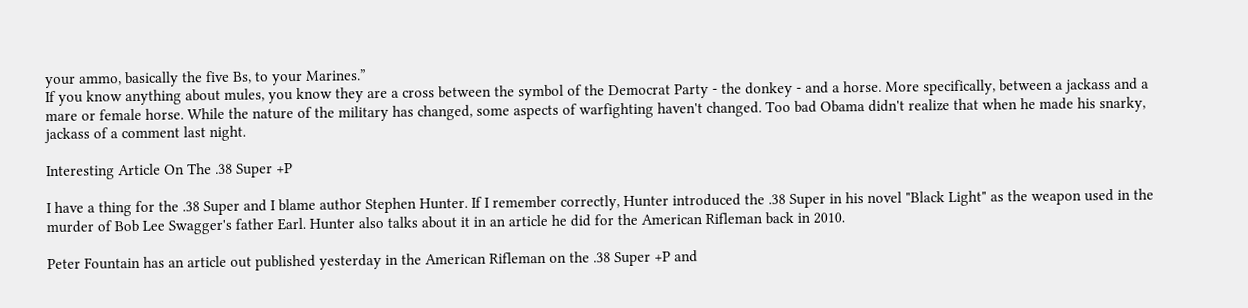your ammo, basically the five Bs, to your Marines.”
If you know anything about mules, you know they are a cross between the symbol of the Democrat Party - the donkey - and a horse. More specifically, between a jackass and a mare or female horse. While the nature of the military has changed, some aspects of warfighting haven't changed. Too bad Obama didn't realize that when he made his snarky, jackass of a comment last night.

Interesting Article On The .38 Super +P

I have a thing for the .38 Super and I blame author Stephen Hunter. If I remember correctly, Hunter introduced the .38 Super in his novel "Black Light" as the weapon used in the murder of Bob Lee Swagger's father Earl. Hunter also talks about it in an article he did for the American Rifleman back in 2010.

Peter Fountain has an article out published yesterday in the American Rifleman on the .38 Super +P and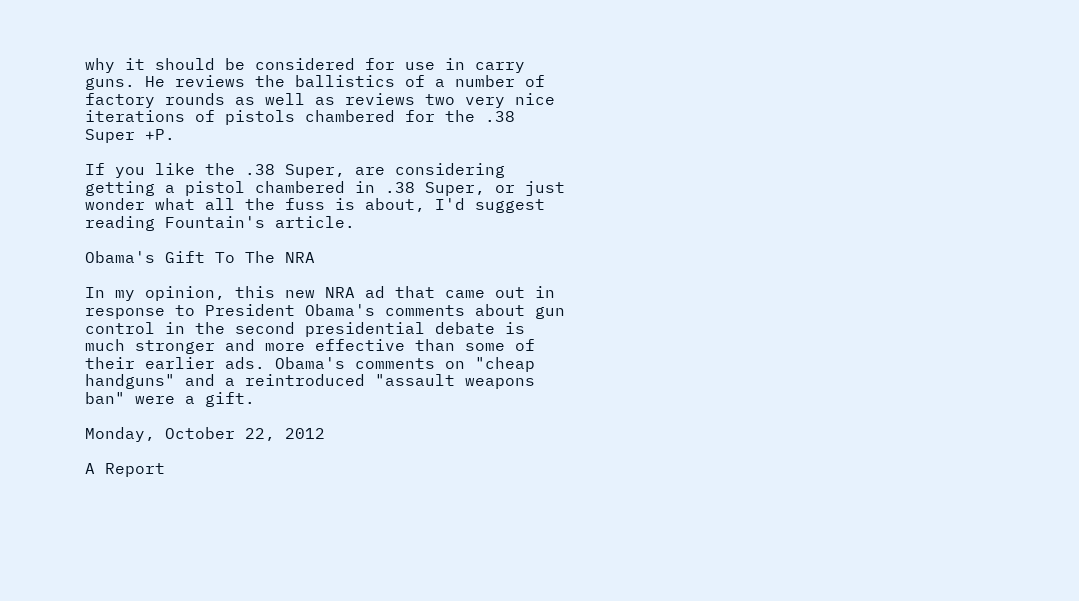why it should be considered for use in carry guns. He reviews the ballistics of a number of factory rounds as well as reviews two very nice iterations of pistols chambered for the .38 Super +P.

If you like the .38 Super, are considering getting a pistol chambered in .38 Super, or just wonder what all the fuss is about, I'd suggest reading Fountain's article.

Obama's Gift To The NRA

In my opinion, this new NRA ad that came out in response to President Obama's comments about gun control in the second presidential debate is much stronger and more effective than some of their earlier ads. Obama's comments on "cheap handguns" and a reintroduced "assault weapons ban" were a gift.

Monday, October 22, 2012

A Report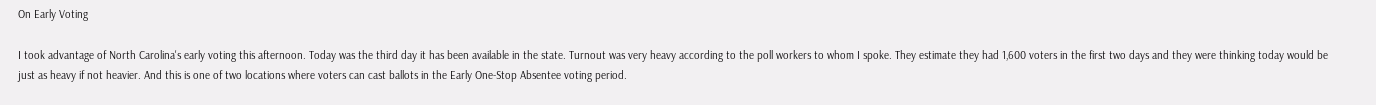On Early Voting

I took advantage of North Carolina's early voting this afternoon. Today was the third day it has been available in the state. Turnout was very heavy according to the poll workers to whom I spoke. They estimate they had 1,600 voters in the first two days and they were thinking today would be just as heavy if not heavier. And this is one of two locations where voters can cast ballots in the Early One-Stop Absentee voting period.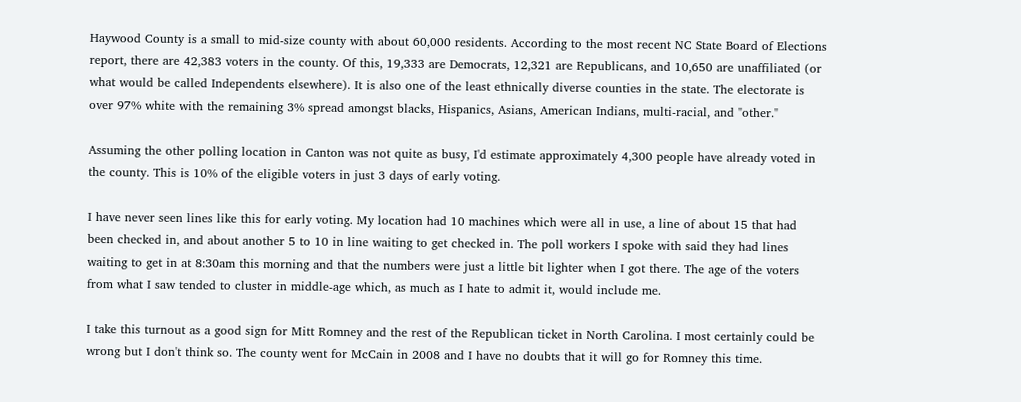Haywood County is a small to mid-size county with about 60,000 residents. According to the most recent NC State Board of Elections report, there are 42,383 voters in the county. Of this, 19,333 are Democrats, 12,321 are Republicans, and 10,650 are unaffiliated (or what would be called Independents elsewhere). It is also one of the least ethnically diverse counties in the state. The electorate is over 97% white with the remaining 3% spread amongst blacks, Hispanics, Asians, American Indians, multi-racial, and "other."

Assuming the other polling location in Canton was not quite as busy, I'd estimate approximately 4,300 people have already voted in the county. This is 10% of the eligible voters in just 3 days of early voting.

I have never seen lines like this for early voting. My location had 10 machines which were all in use, a line of about 15 that had been checked in, and about another 5 to 10 in line waiting to get checked in. The poll workers I spoke with said they had lines waiting to get in at 8:30am this morning and that the numbers were just a little bit lighter when I got there. The age of the voters from what I saw tended to cluster in middle-age which, as much as I hate to admit it, would include me.

I take this turnout as a good sign for Mitt Romney and the rest of the Republican ticket in North Carolina. I most certainly could be wrong but I don't think so. The county went for McCain in 2008 and I have no doubts that it will go for Romney this time.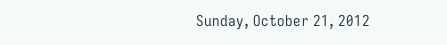Sunday, October 21, 2012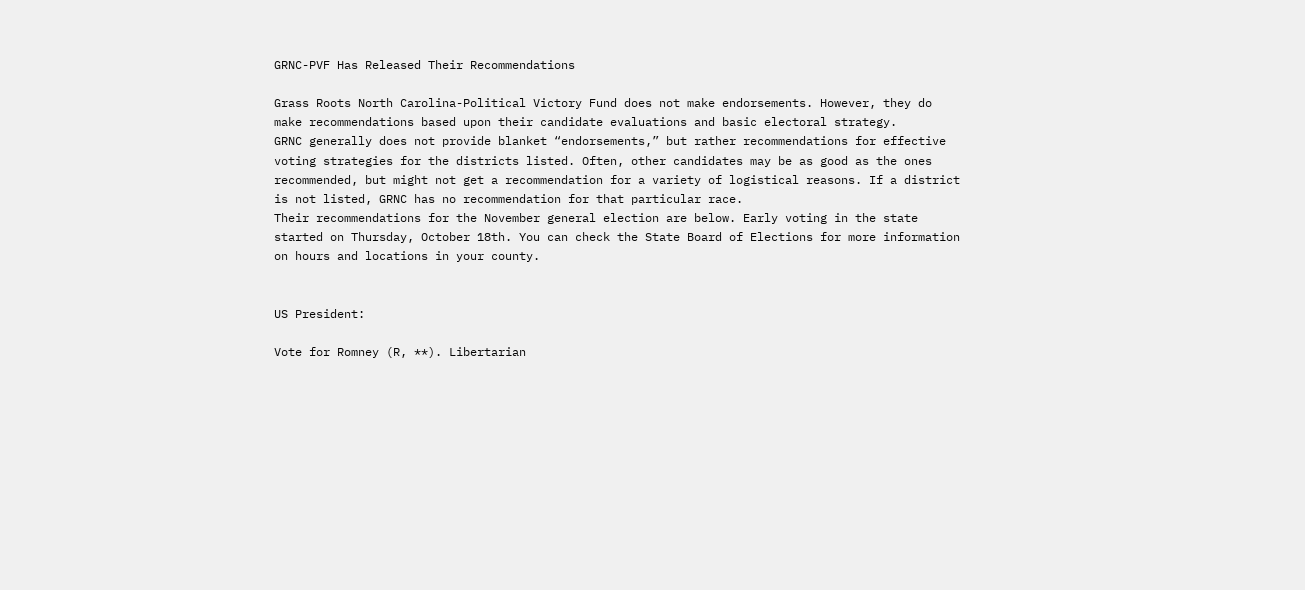GRNC-PVF Has Released Their Recommendations

Grass Roots North Carolina-Political Victory Fund does not make endorsements. However, they do make recommendations based upon their candidate evaluations and basic electoral strategy.
GRNC generally does not provide blanket “endorsements,” but rather recommendations for effective voting strategies for the districts listed. Often, other candidates may be as good as the ones recommended, but might not get a recommendation for a variety of logistical reasons. If a district is not listed, GRNC has no recommendation for that particular race.
Their recommendations for the November general election are below. Early voting in the state started on Thursday, October 18th. You can check the State Board of Elections for more information on hours and locations in your county.


US President:

Vote for Romney (R, **). Libertarian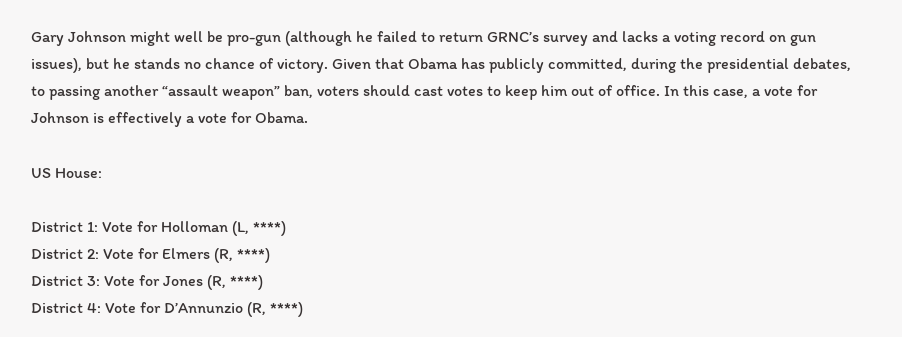Gary Johnson might well be pro-gun (although he failed to return GRNC’s survey and lacks a voting record on gun issues), but he stands no chance of victory. Given that Obama has publicly committed, during the presidential debates, to passing another “assault weapon” ban, voters should cast votes to keep him out of office. In this case, a vote for Johnson is effectively a vote for Obama.

US House:

District 1: Vote for Holloman (L, ****)
District 2: Vote for Elmers (R, ****)
District 3: Vote for Jones (R, ****)
District 4: Vote for D’Annunzio (R, ****)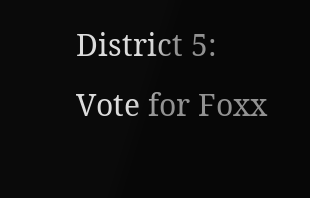District 5: Vote for Foxx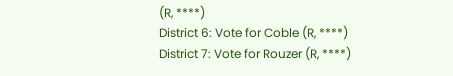(R, ****)
District 6: Vote for Coble (R, ****)
District 7: Vote for Rouzer (R, ****)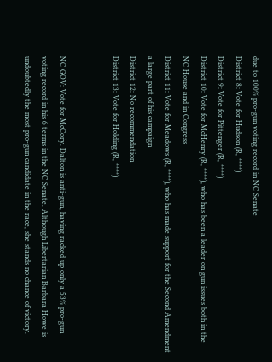due to 100% pro-gun voting record in NC Senate
District 8: Vote for Hudson (R, ****)
District 9: Vote for Pittenger (R, ****)
District 10: Vote for McHenry (R, ****), who has been a leader on gun issues both in the NC House and in Congress
District 11: Vote for Meadows (R, ****), who has made support for the Second Amendment a large part of his campaign
District 12: No recommendation
District 13: Vote for Holding (R, ****)


NC GOV: Vote for McCory. Dalton is anti-gun, having racked up only a 53% pro-gun voting record in his 6 terms in the NC Senate. Although Libertarian Barbara Howe is undoubtedly the most pro-gun candidate in the race, she stands no chance of victory.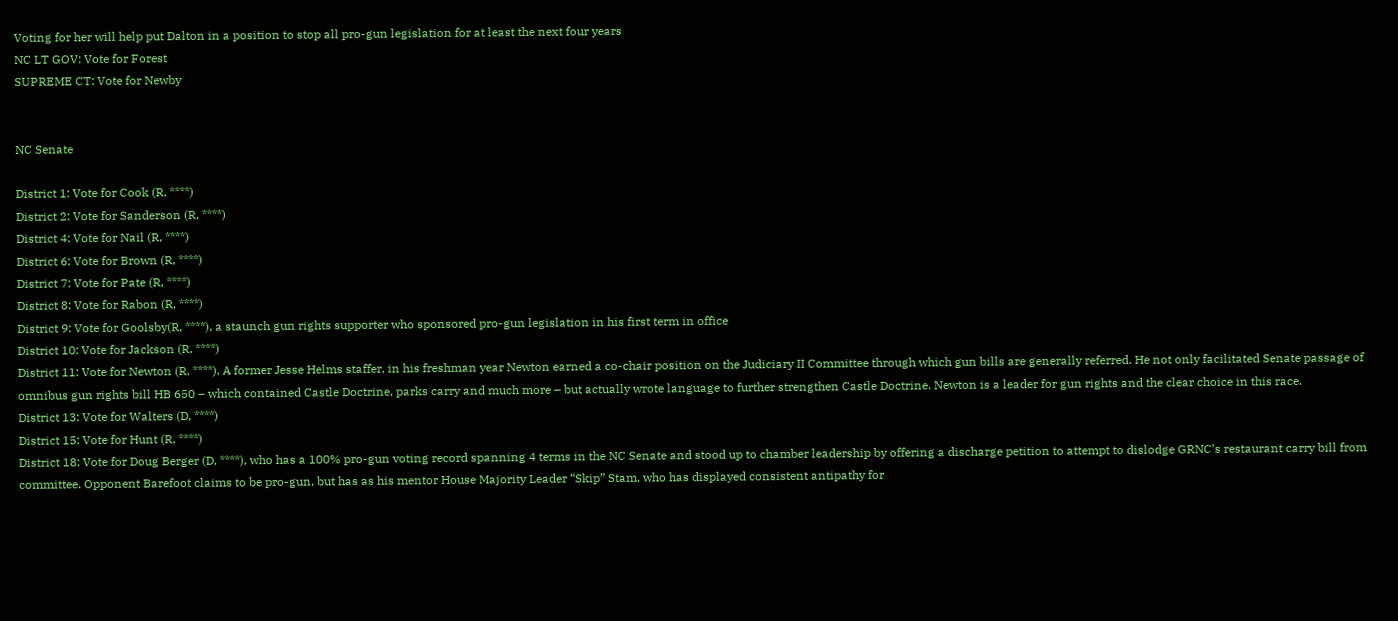Voting for her will help put Dalton in a position to stop all pro-gun legislation for at least the next four years
NC LT GOV: Vote for Forest
SUPREME CT: Vote for Newby


NC Senate

District 1: Vote for Cook (R, ****)
District 2: Vote for Sanderson (R, ****)
District 4: Vote for Nail (R, ****)
District 6: Vote for Brown (R, ****)
District 7: Vote for Pate (R, ****)
District 8: Vote for Rabon (R, ****)
District 9: Vote for Goolsby(R, ****), a staunch gun rights supporter who sponsored pro-gun legislation in his first term in office
District 10: Vote for Jackson (R, ****)
District 11: Vote for Newton (R, ****). A former Jesse Helms staffer, in his freshman year Newton earned a co-chair position on the Judiciary II Committee through which gun bills are generally referred. He not only facilitated Senate passage of omnibus gun rights bill HB 650 – which contained Castle Doctrine, parks carry and much more – but actually wrote language to further strengthen Castle Doctrine. Newton is a leader for gun rights and the clear choice in this race.
District 13: Vote for Walters (D, ****)
District 15: Vote for Hunt (R, ****)
District 18: Vote for Doug Berger (D, ****), who has a 100% pro-gun voting record spanning 4 terms in the NC Senate and stood up to chamber leadership by offering a discharge petition to attempt to dislodge GRNC’s restaurant carry bill from committee. Opponent Barefoot claims to be pro-gun, but has as his mentor House Majority Leader “Skip” Stam, who has displayed consistent antipathy for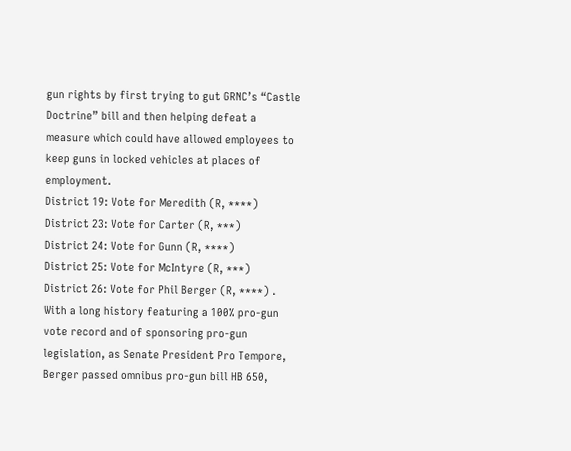gun rights by first trying to gut GRNC’s “Castle Doctrine” bill and then helping defeat a measure which could have allowed employees to keep guns in locked vehicles at places of employment.
District 19: Vote for Meredith (R, ****)
District 23: Vote for Carter (R, ***)
District 24: Vote for Gunn (R, ****)
District 25: Vote for McIntyre (R, ***)
District 26: Vote for Phil Berger (R, ****) . With a long history featuring a 100% pro-gun vote record and of sponsoring pro-gun legislation, as Senate President Pro Tempore, Berger passed omnibus pro-gun bill HB 650,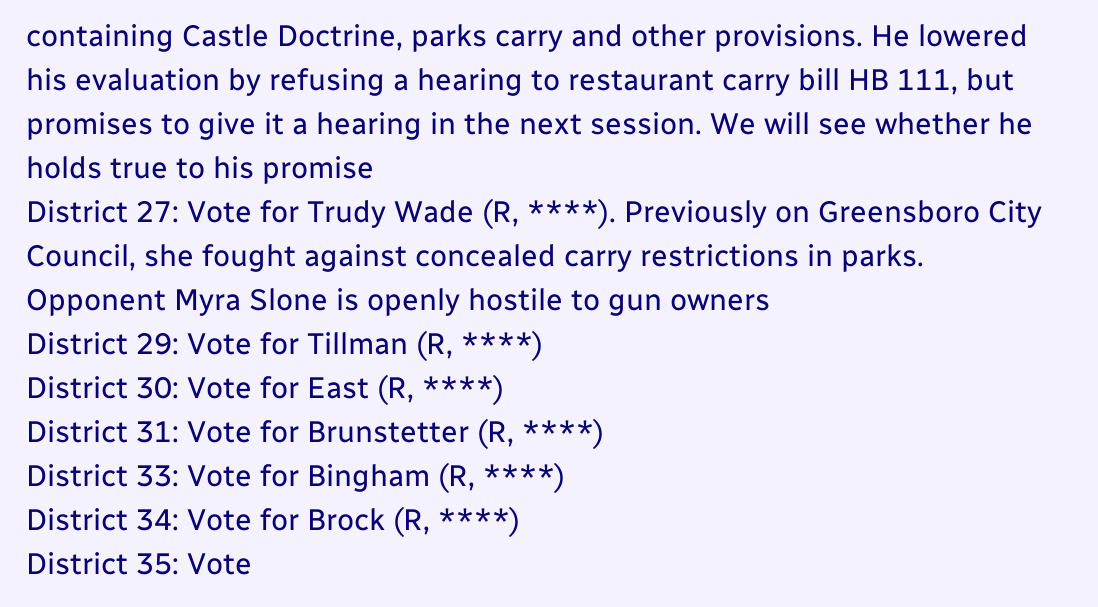containing Castle Doctrine, parks carry and other provisions. He lowered his evaluation by refusing a hearing to restaurant carry bill HB 111, but promises to give it a hearing in the next session. We will see whether he holds true to his promise
District 27: Vote for Trudy Wade (R, ****). Previously on Greensboro City Council, she fought against concealed carry restrictions in parks. Opponent Myra Slone is openly hostile to gun owners
District 29: Vote for Tillman (R, ****)
District 30: Vote for East (R, ****)
District 31: Vote for Brunstetter (R, ****)
District 33: Vote for Bingham (R, ****)
District 34: Vote for Brock (R, ****)
District 35: Vote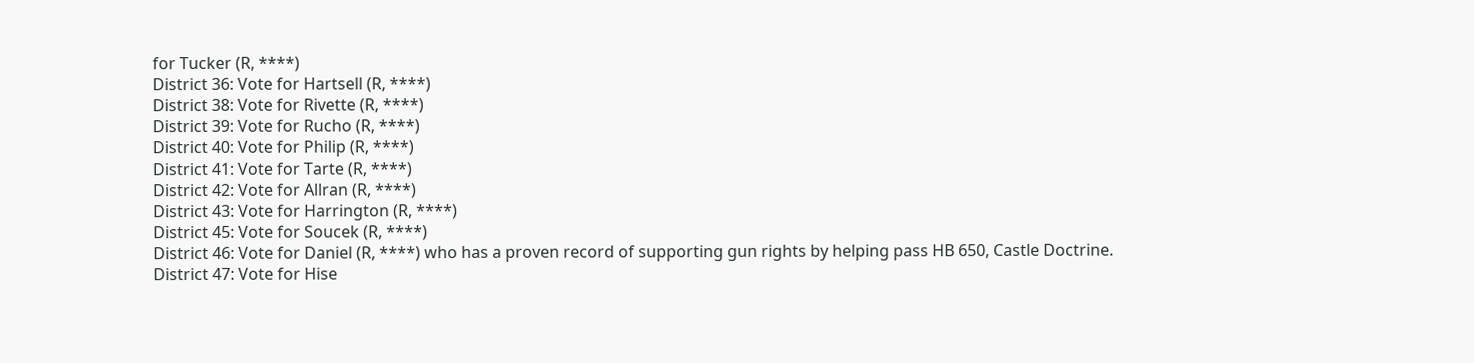for Tucker (R, ****)
District 36: Vote for Hartsell (R, ****)
District 38: Vote for Rivette (R, ****)
District 39: Vote for Rucho (R, ****)
District 40: Vote for Philip (R, ****)
District 41: Vote for Tarte (R, ****)
District 42: Vote for Allran (R, ****)
District 43: Vote for Harrington (R, ****)
District 45: Vote for Soucek (R, ****)
District 46: Vote for Daniel (R, ****) who has a proven record of supporting gun rights by helping pass HB 650, Castle Doctrine.
District 47: Vote for Hise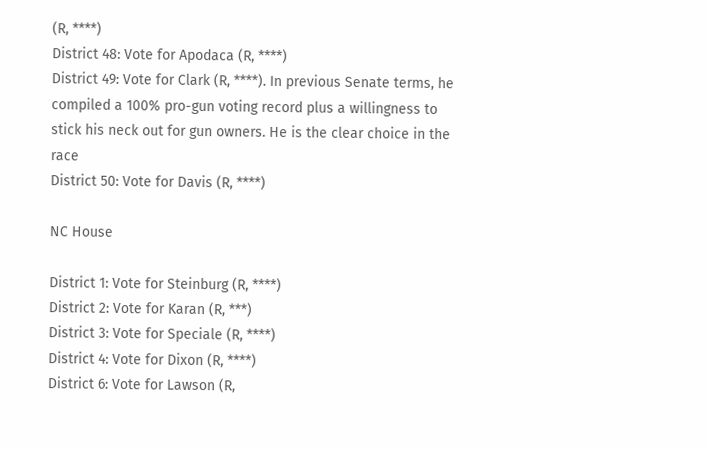(R, ****)
District 48: Vote for Apodaca (R, ****)
District 49: Vote for Clark (R, ****). In previous Senate terms, he compiled a 100% pro-gun voting record plus a willingness to stick his neck out for gun owners. He is the clear choice in the race
District 50: Vote for Davis (R, ****)

NC House

District 1: Vote for Steinburg (R, ****)
District 2: Vote for Karan (R, ***)
District 3: Vote for Speciale (R, ****)
District 4: Vote for Dixon (R, ****)
District 6: Vote for Lawson (R,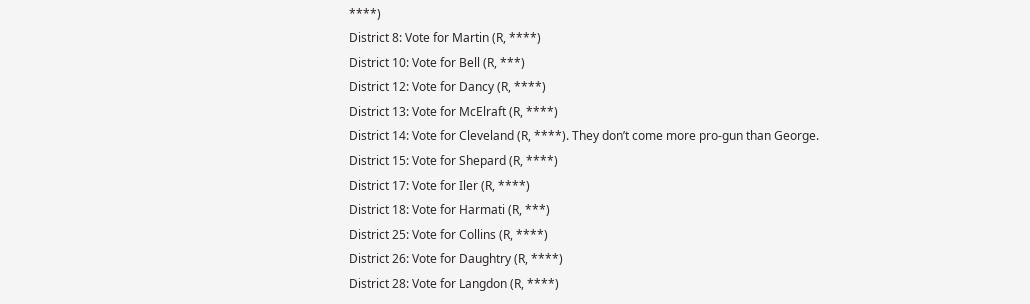****)
District 8: Vote for Martin (R, ****)
District 10: Vote for Bell (R, ***)
District 12: Vote for Dancy (R, ****)
District 13: Vote for McElraft (R, ****)
District 14: Vote for Cleveland (R, ****). They don’t come more pro-gun than George.
District 15: Vote for Shepard (R, ****)
District 17: Vote for Iler (R, ****)
District 18: Vote for Harmati (R, ***)
District 25: Vote for Collins (R, ****)
District 26: Vote for Daughtry (R, ****)
District 28: Vote for Langdon (R, ****)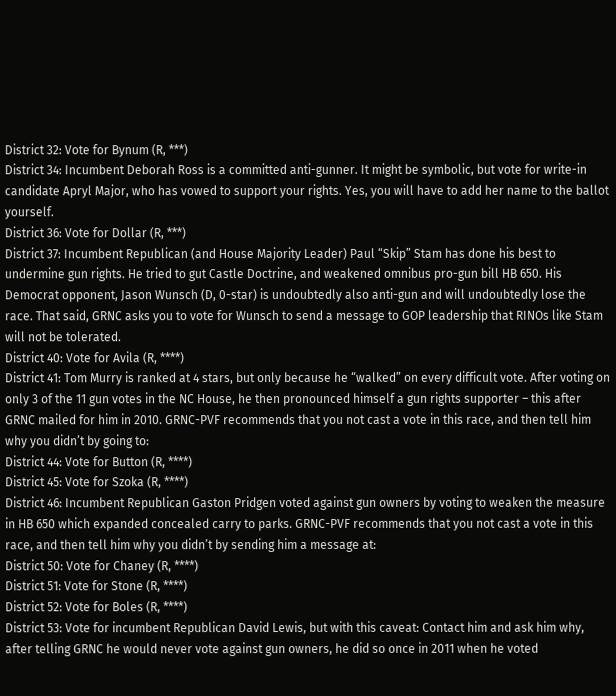District 32: Vote for Bynum (R, ***)
District 34: Incumbent Deborah Ross is a committed anti-gunner. It might be symbolic, but vote for write-in candidate Apryl Major, who has vowed to support your rights. Yes, you will have to add her name to the ballot yourself.
District 36: Vote for Dollar (R, ***)
District 37: Incumbent Republican (and House Majority Leader) Paul “Skip” Stam has done his best to undermine gun rights. He tried to gut Castle Doctrine, and weakened omnibus pro-gun bill HB 650. His Democrat opponent, Jason Wunsch (D, 0-star) is undoubtedly also anti-gun and will undoubtedly lose the race. That said, GRNC asks you to vote for Wunsch to send a message to GOP leadership that RINOs like Stam will not be tolerated.
District 40: Vote for Avila (R, ****)
District 41: Tom Murry is ranked at 4 stars, but only because he “walked” on every difficult vote. After voting on only 3 of the 11 gun votes in the NC House, he then pronounced himself a gun rights supporter – this after GRNC mailed for him in 2010. GRNC-PVF recommends that you not cast a vote in this race, and then tell him why you didn’t by going to:
District 44: Vote for Button (R, ****)
District 45: Vote for Szoka (R, ****)
District 46: Incumbent Republican Gaston Pridgen voted against gun owners by voting to weaken the measure in HB 650 which expanded concealed carry to parks. GRNC-PVF recommends that you not cast a vote in this race, and then tell him why you didn’t by sending him a message at:
District 50: Vote for Chaney (R, ****)
District 51: Vote for Stone (R, ****)
District 52: Vote for Boles (R, ****)
District 53: Vote for incumbent Republican David Lewis, but with this caveat: Contact him and ask him why, after telling GRNC he would never vote against gun owners, he did so once in 2011 when he voted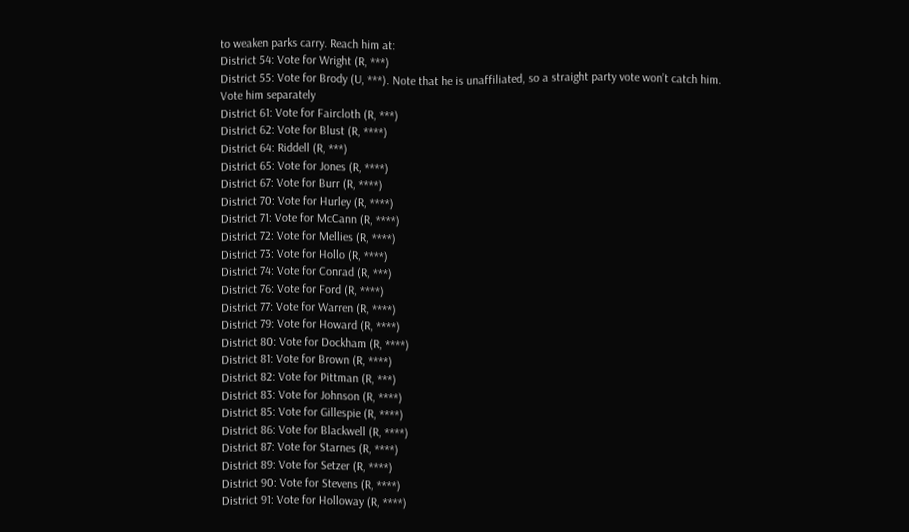to weaken parks carry. Reach him at:
District 54: Vote for Wright (R, ***)
District 55: Vote for Brody (U, ***). Note that he is unaffiliated, so a straight party vote won’t catch him. Vote him separately
District 61: Vote for Faircloth (R, ***)
District 62: Vote for Blust (R, ****)
District 64: Riddell (R, ***)
District 65: Vote for Jones (R, ****)
District 67: Vote for Burr (R, ****)
District 70: Vote for Hurley (R, ****)
District 71: Vote for McCann (R, ****)
District 72: Vote for Mellies (R, ****)
District 73: Vote for Hollo (R, ****)
District 74: Vote for Conrad (R, ***)
District 76: Vote for Ford (R, ****)
District 77: Vote for Warren (R, ****)
District 79: Vote for Howard (R, ****)
District 80: Vote for Dockham (R, ****)
District 81: Vote for Brown (R, ****)
District 82: Vote for Pittman (R, ***)
District 83: Vote for Johnson (R, ****)
District 85: Vote for Gillespie (R, ****)
District 86: Vote for Blackwell (R, ****)
District 87: Vote for Starnes (R, ****)
District 89: Vote for Setzer (R, ****)
District 90: Vote for Stevens (R, ****)
District 91: Vote for Holloway (R, ****)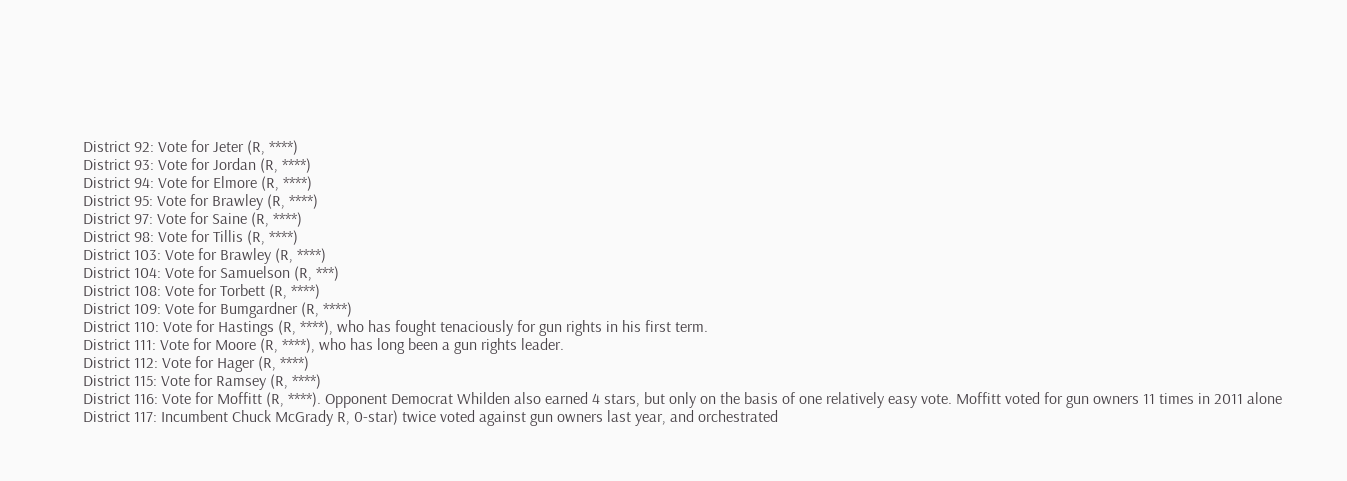District 92: Vote for Jeter (R, ****)
District 93: Vote for Jordan (R, ****)
District 94: Vote for Elmore (R, ****)
District 95: Vote for Brawley (R, ****)
District 97: Vote for Saine (R, ****)
District 98: Vote for Tillis (R, ****)
District 103: Vote for Brawley (R, ****)
District 104: Vote for Samuelson (R, ***)
District 108: Vote for Torbett (R, ****)
District 109: Vote for Bumgardner (R, ****)
District 110: Vote for Hastings (R, ****), who has fought tenaciously for gun rights in his first term.
District 111: Vote for Moore (R, ****), who has long been a gun rights leader.
District 112: Vote for Hager (R, ****)
District 115: Vote for Ramsey (R, ****)
District 116: Vote for Moffitt (R, ****). Opponent Democrat Whilden also earned 4 stars, but only on the basis of one relatively easy vote. Moffitt voted for gun owners 11 times in 2011 alone
District 117: Incumbent Chuck McGrady R, 0-star) twice voted against gun owners last year, and orchestrated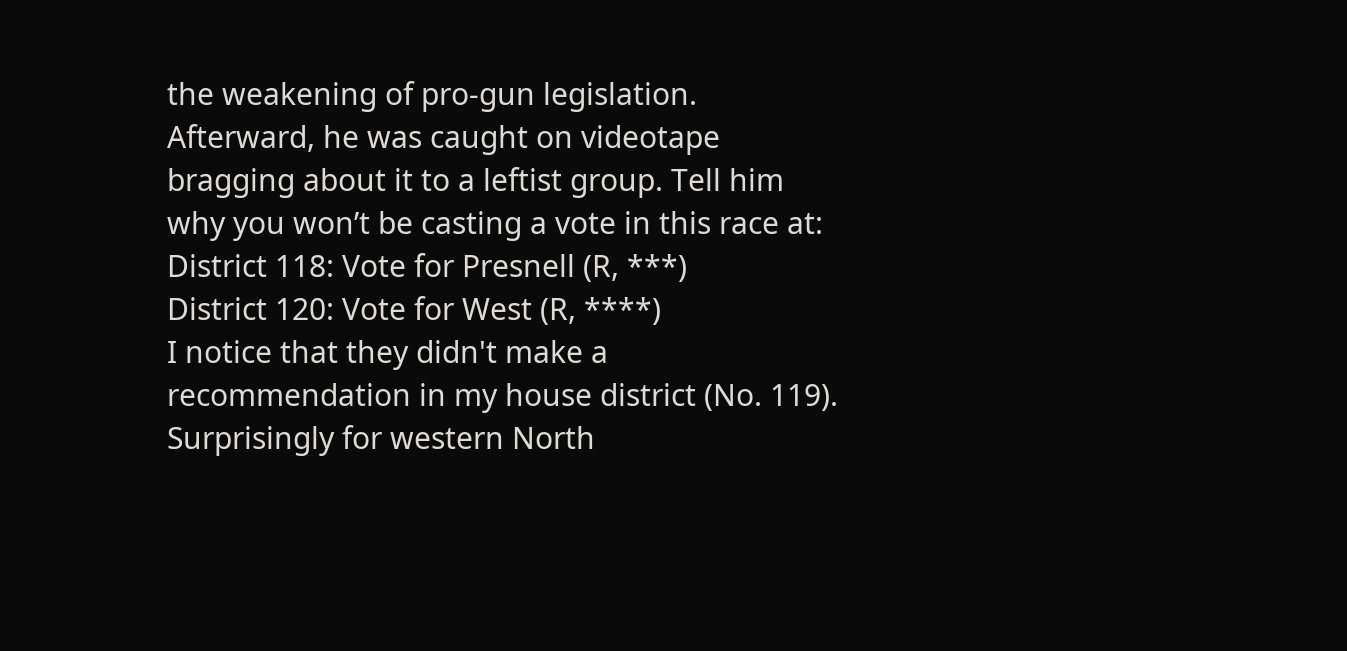the weakening of pro-gun legislation. Afterward, he was caught on videotape bragging about it to a leftist group. Tell him why you won’t be casting a vote in this race at:
District 118: Vote for Presnell (R, ***)
District 120: Vote for West (R, ****)
I notice that they didn't make a recommendation in my house district (No. 119). Surprisingly for western North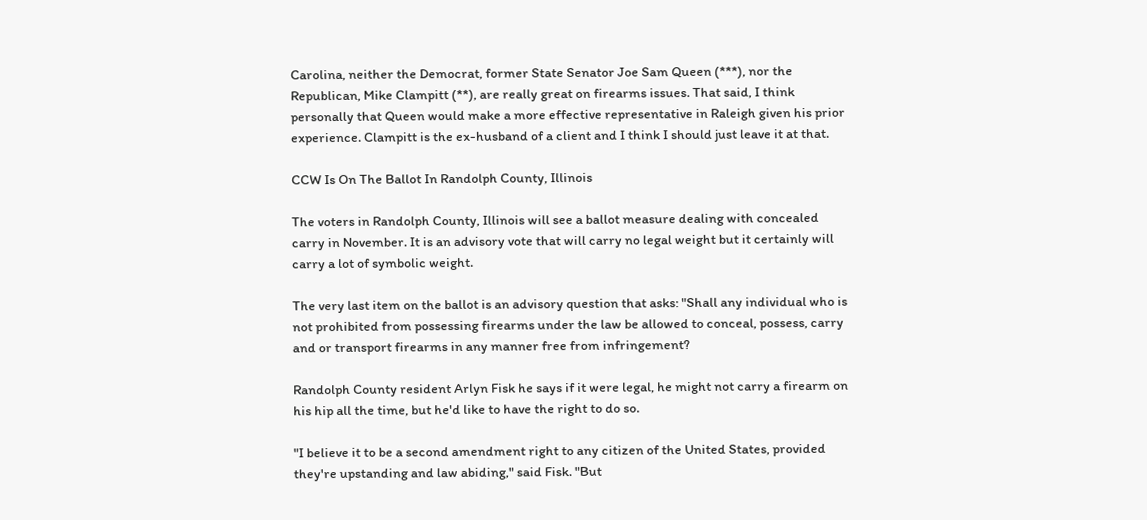Carolina, neither the Democrat, former State Senator Joe Sam Queen (***), nor the Republican, Mike Clampitt (**), are really great on firearms issues. That said, I think personally that Queen would make a more effective representative in Raleigh given his prior experience. Clampitt is the ex-husband of a client and I think I should just leave it at that.

CCW Is On The Ballot In Randolph County, Illinois

The voters in Randolph County, Illinois will see a ballot measure dealing with concealed carry in November. It is an advisory vote that will carry no legal weight but it certainly will carry a lot of symbolic weight.

The very last item on the ballot is an advisory question that asks: "Shall any individual who is not prohibited from possessing firearms under the law be allowed to conceal, possess, carry and or transport firearms in any manner free from infringement?

Randolph County resident Arlyn Fisk he says if it were legal, he might not carry a firearm on his hip all the time, but he'd like to have the right to do so.

"I believe it to be a second amendment right to any citizen of the United States, provided they're upstanding and law abiding," said Fisk. "But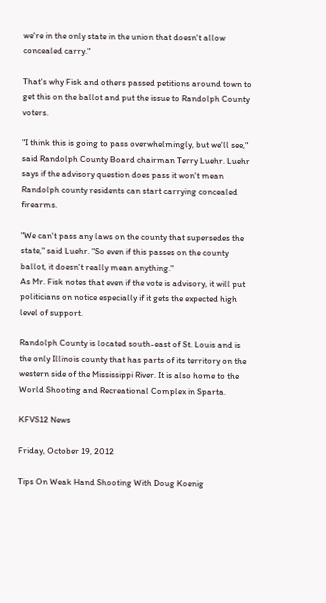we're in the only state in the union that doesn't allow concealed carry."

That's why Fisk and others passed petitions around town to get this on the ballot and put the issue to Randolph County voters.

"I think this is going to pass overwhelmingly, but we'll see," said Randolph County Board chairman Terry Luehr. Luehr says if the advisory question does pass it won't mean Randolph county residents can start carrying concealed firearms.

"We can't pass any laws on the county that supersedes the state," said Luehr. "So even if this passes on the county ballot, it doesn't really mean anything."
As Mr. Fisk notes that even if the vote is advisory, it will put politicians on notice especially if it gets the expected high level of support.

Randolph County is located south-east of St. Louis and is the only Illinois county that has parts of its territory on the western side of the Mississippi River. It is also home to the World Shooting and Recreational Complex in Sparta.

KFVS12 News

Friday, October 19, 2012

Tips On Weak Hand Shooting With Doug Koenig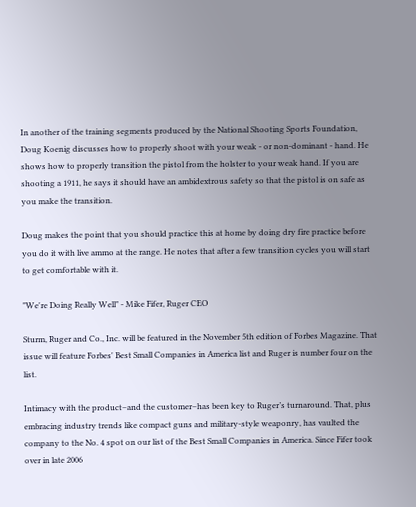In another of the training segments produced by the National Shooting Sports Foundation, Doug Koenig discusses how to properly shoot with your weak - or non-dominant - hand. He shows how to properly transition the pistol from the holster to your weak hand. If you are shooting a 1911, he says it should have an ambidextrous safety so that the pistol is on safe as you make the transition.

Doug makes the point that you should practice this at home by doing dry fire practice before you do it with live ammo at the range. He notes that after a few transition cycles you will start to get comfortable with it.

"We're Doing Really Well" - Mike Fifer, Ruger CEO

Sturm, Ruger and Co., Inc. will be featured in the November 5th edition of Forbes Magazine. That issue will feature Forbes' Best Small Companies in America list and Ruger is number four on the list.

Intimacy with the product–and the customer–has been key to Ruger’s turnaround. That, plus embracing industry trends like compact guns and military-style weaponry, has vaulted the company to the No. 4 spot on our list of the Best Small Companies in America. Since Fifer took over in late 2006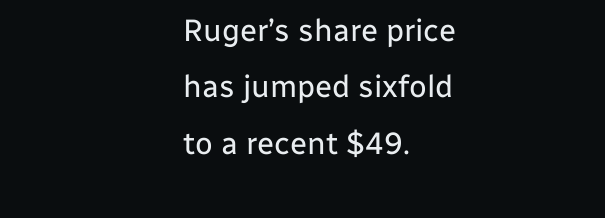Ruger’s share price has jumped sixfold to a recent $49.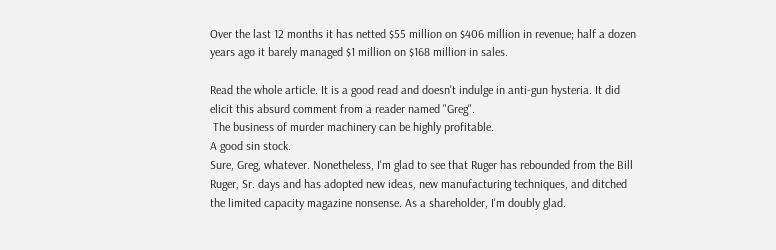Over the last 12 months it has netted $55 million on $406 million in revenue; half a dozen years ago it barely managed $1 million on $168 million in sales.

Read the whole article. It is a good read and doesn't indulge in anti-gun hysteria. It did elicit this absurd comment from a reader named "Greg".
 The business of murder machinery can be highly profitable.
A good sin stock.
Sure, Greg, whatever. Nonetheless, I'm glad to see that Ruger has rebounded from the Bill Ruger, Sr. days and has adopted new ideas, new manufacturing techniques, and ditched the limited capacity magazine nonsense. As a shareholder, I'm doubly glad.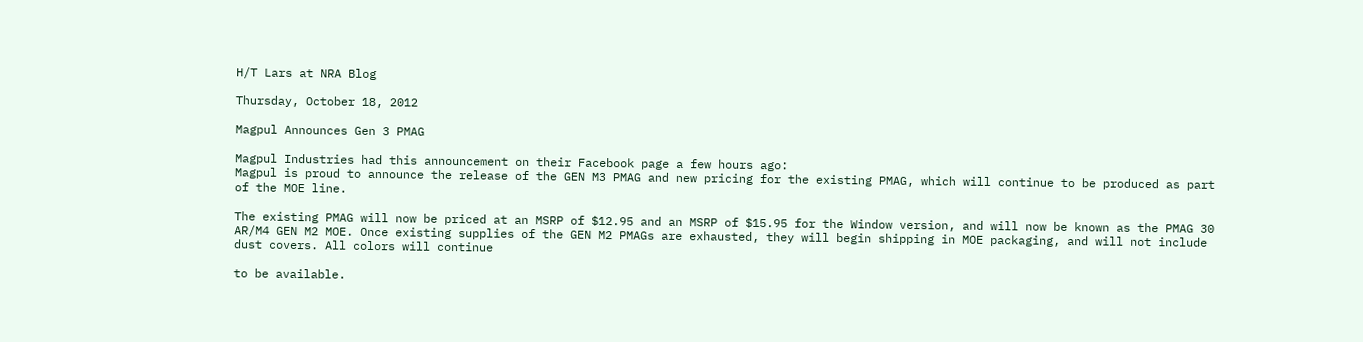H/T Lars at NRA Blog

Thursday, October 18, 2012

Magpul Announces Gen 3 PMAG

Magpul Industries had this announcement on their Facebook page a few hours ago:
Magpul is proud to announce the release of the GEN M3 PMAG and new pricing for the existing PMAG, which will continue to be produced as part of the MOE line.

The existing PMAG will now be priced at an MSRP of $12.95 and an MSRP of $15.95 for the Window version, and will now be known as the PMAG 30 AR/M4 GEN M2 MOE. Once existing supplies of the GEN M2 PMAGs are exhausted, they will begin shipping in MOE packaging, and will not include dust covers. All colors will continue

to be available.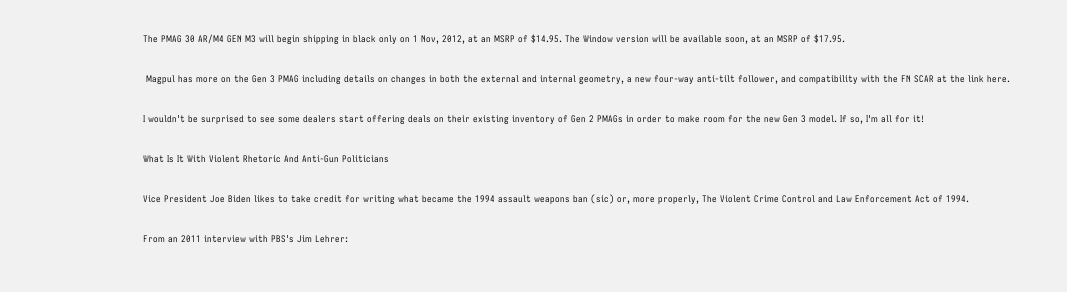The PMAG 30 AR/M4 GEN M3 will begin shipping in black only on 1 Nov, 2012, at an MSRP of $14.95. The Window version will be available soon, at an MSRP of $17.95.

 Magpul has more on the Gen 3 PMAG including details on changes in both the external and internal geometry, a new four-way anti-tilt follower, and compatibility with the FN SCAR at the link here.

I wouldn't be surprised to see some dealers start offering deals on their existing inventory of Gen 2 PMAGs in order to make room for the new Gen 3 model. If so, I'm all for it!

What Is It With Violent Rhetoric And Anti-Gun Politicians

Vice President Joe Biden likes to take credit for writing what became the 1994 assault weapons ban (sic) or, more properly, The Violent Crime Control and Law Enforcement Act of 1994.

From an 2011 interview with PBS's Jim Lehrer: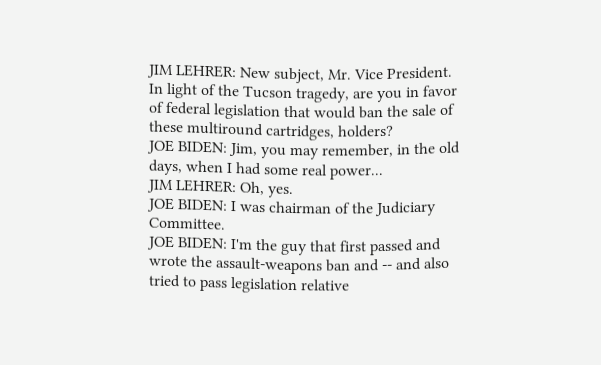JIM LEHRER: New subject, Mr. Vice President.
In light of the Tucson tragedy, are you in favor of federal legislation that would ban the sale of these multiround cartridges, holders?
JOE BIDEN: Jim, you may remember, in the old days, when I had some real power...
JIM LEHRER: Oh, yes.
JOE BIDEN: I was chairman of the Judiciary Committee.
JOE BIDEN: I'm the guy that first passed and wrote the assault-weapons ban and -- and also tried to pass legislation relative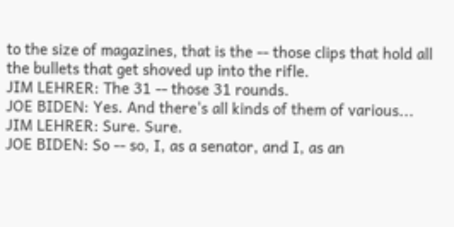to the size of magazines, that is the -- those clips that hold all the bullets that get shoved up into the rifle.
JIM LEHRER: The 31 -- those 31 rounds.
JOE BIDEN: Yes. And there's all kinds of them of various...
JIM LEHRER: Sure. Sure.
JOE BIDEN: So -- so, I, as a senator, and I, as an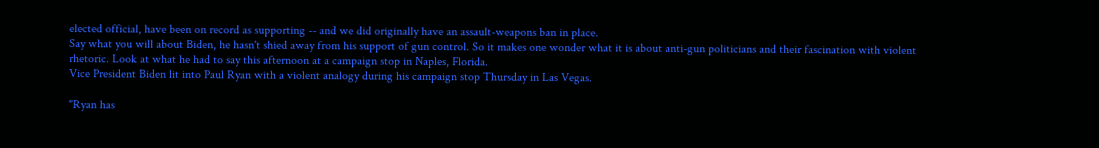elected official, have been on record as supporting -- and we did originally have an assault-weapons ban in place.
Say what you will about Biden, he hasn't shied away from his support of gun control. So it makes one wonder what it is about anti-gun politicians and their fascination with violent rhetoric. Look at what he had to say this afternoon at a campaign stop in Naples, Florida.
Vice President Biden lit into Paul Ryan with a violent analogy during his campaign stop Thursday in Las Vegas.

"Ryan has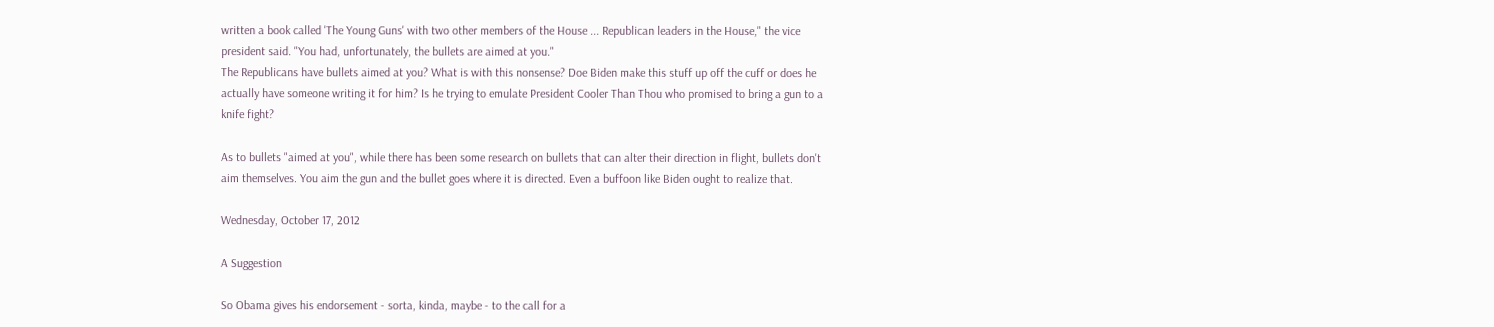written a book called 'The Young Guns' with two other members of the House ... Republican leaders in the House," the vice president said. "You had, unfortunately, the bullets are aimed at you."
The Republicans have bullets aimed at you? What is with this nonsense? Doe Biden make this stuff up off the cuff or does he actually have someone writing it for him? Is he trying to emulate President Cooler Than Thou who promised to bring a gun to a knife fight?

As to bullets "aimed at you", while there has been some research on bullets that can alter their direction in flight, bullets don't aim themselves. You aim the gun and the bullet goes where it is directed. Even a buffoon like Biden ought to realize that.

Wednesday, October 17, 2012

A Suggestion

So Obama gives his endorsement - sorta, kinda, maybe - to the call for a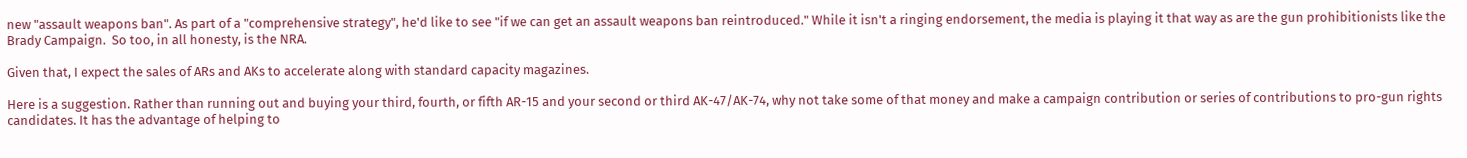new "assault weapons ban". As part of a "comprehensive strategy", he'd like to see "if we can get an assault weapons ban reintroduced." While it isn't a ringing endorsement, the media is playing it that way as are the gun prohibitionists like the Brady Campaign.  So too, in all honesty, is the NRA.

Given that, I expect the sales of ARs and AKs to accelerate along with standard capacity magazines.

Here is a suggestion. Rather than running out and buying your third, fourth, or fifth AR-15 and your second or third AK-47/AK-74, why not take some of that money and make a campaign contribution or series of contributions to pro-gun rights candidates. It has the advantage of helping to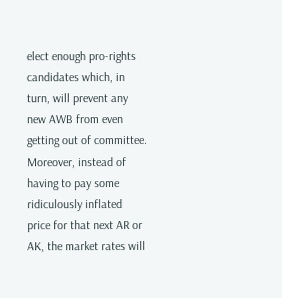elect enough pro-rights candidates which, in turn, will prevent any new AWB from even getting out of committee. Moreover, instead of having to pay some ridiculously inflated price for that next AR or AK, the market rates will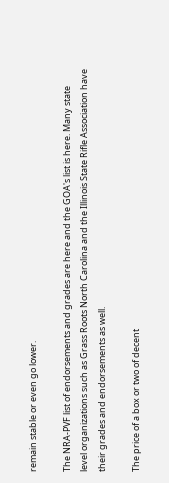remain stable or even go lower.

The NRA-PVF list of endorsements and grades are here and the GOA's list is here. Many state level organizations such as Grass Roots North Carolina and the Illinois State Rifle Association have their grades and endorsements as well.

The price of a box or two of decent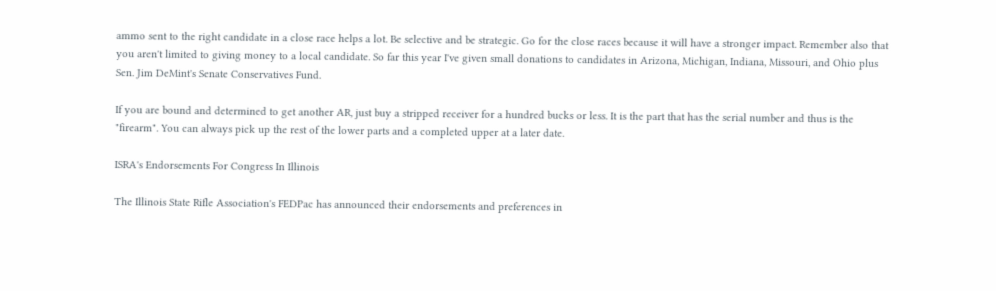ammo sent to the right candidate in a close race helps a lot. Be selective and be strategic. Go for the close races because it will have a stronger impact. Remember also that you aren't limited to giving money to a local candidate. So far this year I've given small donations to candidates in Arizona, Michigan, Indiana, Missouri, and Ohio plus Sen. Jim DeMint's Senate Conservatives Fund.

If you are bound and determined to get another AR, just buy a stripped receiver for a hundred bucks or less. It is the part that has the serial number and thus is the "firearm". You can always pick up the rest of the lower parts and a completed upper at a later date.

ISRA's Endorsements For Congress In Illinois

The Illinois State Rifle Association's FEDPac has announced their endorsements and preferences in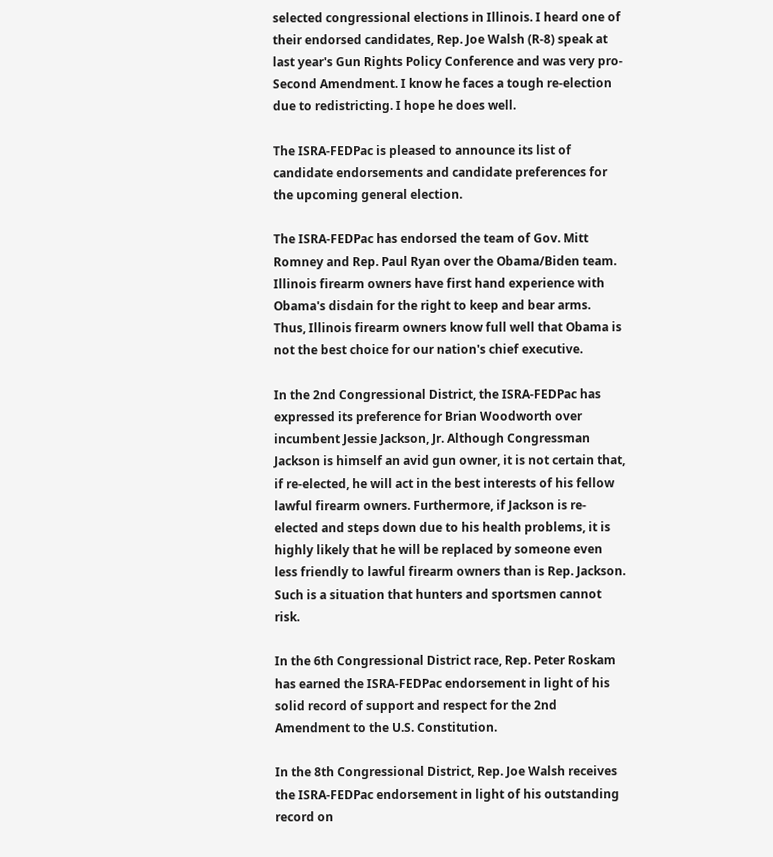selected congressional elections in Illinois. I heard one of their endorsed candidates, Rep. Joe Walsh (R-8) speak at last year's Gun Rights Policy Conference and was very pro-Second Amendment. I know he faces a tough re-election due to redistricting. I hope he does well.

The ISRA-FEDPac is pleased to announce its list of candidate endorsements and candidate preferences for the upcoming general election.

The ISRA-FEDPac has endorsed the team of Gov. Mitt Romney and Rep. Paul Ryan over the Obama/Biden team. Illinois firearm owners have first hand experience with Obama's disdain for the right to keep and bear arms. Thus, Illinois firearm owners know full well that Obama is not the best choice for our nation's chief executive.

In the 2nd Congressional District, the ISRA-FEDPac has expressed its preference for Brian Woodworth over incumbent Jessie Jackson, Jr. Although Congressman Jackson is himself an avid gun owner, it is not certain that, if re-elected, he will act in the best interests of his fellow lawful firearm owners. Furthermore, if Jackson is re-elected and steps down due to his health problems, it is highly likely that he will be replaced by someone even less friendly to lawful firearm owners than is Rep. Jackson. Such is a situation that hunters and sportsmen cannot risk.

In the 6th Congressional District race, Rep. Peter Roskam has earned the ISRA-FEDPac endorsement in light of his solid record of support and respect for the 2nd Amendment to the U.S. Constitution.

In the 8th Congressional District, Rep. Joe Walsh receives the ISRA-FEDPac endorsement in light of his outstanding record on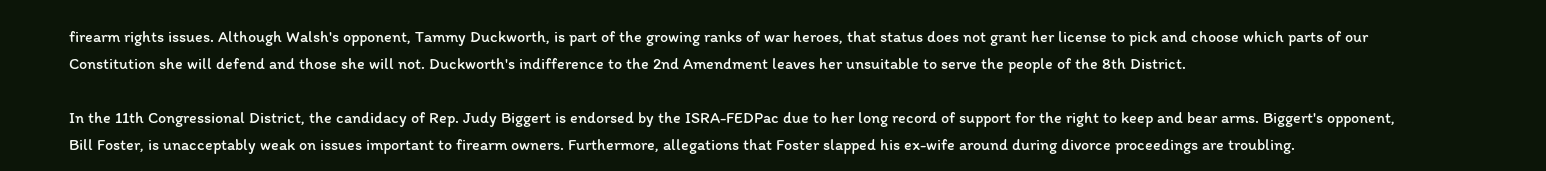firearm rights issues. Although Walsh's opponent, Tammy Duckworth, is part of the growing ranks of war heroes, that status does not grant her license to pick and choose which parts of our Constitution she will defend and those she will not. Duckworth's indifference to the 2nd Amendment leaves her unsuitable to serve the people of the 8th District.

In the 11th Congressional District, the candidacy of Rep. Judy Biggert is endorsed by the ISRA-FEDPac due to her long record of support for the right to keep and bear arms. Biggert's opponent, Bill Foster, is unacceptably weak on issues important to firearm owners. Furthermore, allegations that Foster slapped his ex-wife around during divorce proceedings are troubling.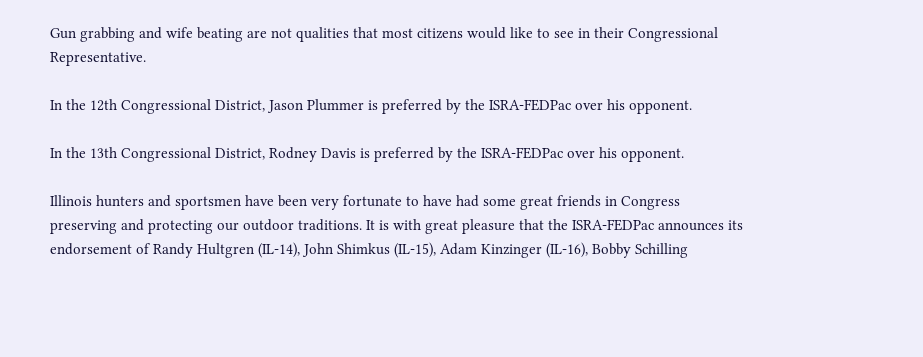Gun grabbing and wife beating are not qualities that most citizens would like to see in their Congressional Representative.

In the 12th Congressional District, Jason Plummer is preferred by the ISRA-FEDPac over his opponent.

In the 13th Congressional District, Rodney Davis is preferred by the ISRA-FEDPac over his opponent.

Illinois hunters and sportsmen have been very fortunate to have had some great friends in Congress preserving and protecting our outdoor traditions. It is with great pleasure that the ISRA-FEDPac announces its endorsement of Randy Hultgren (IL-14), John Shimkus (IL-15), Adam Kinzinger (IL-16), Bobby Schilling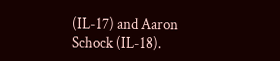(IL-17) and Aaron Schock (IL-18).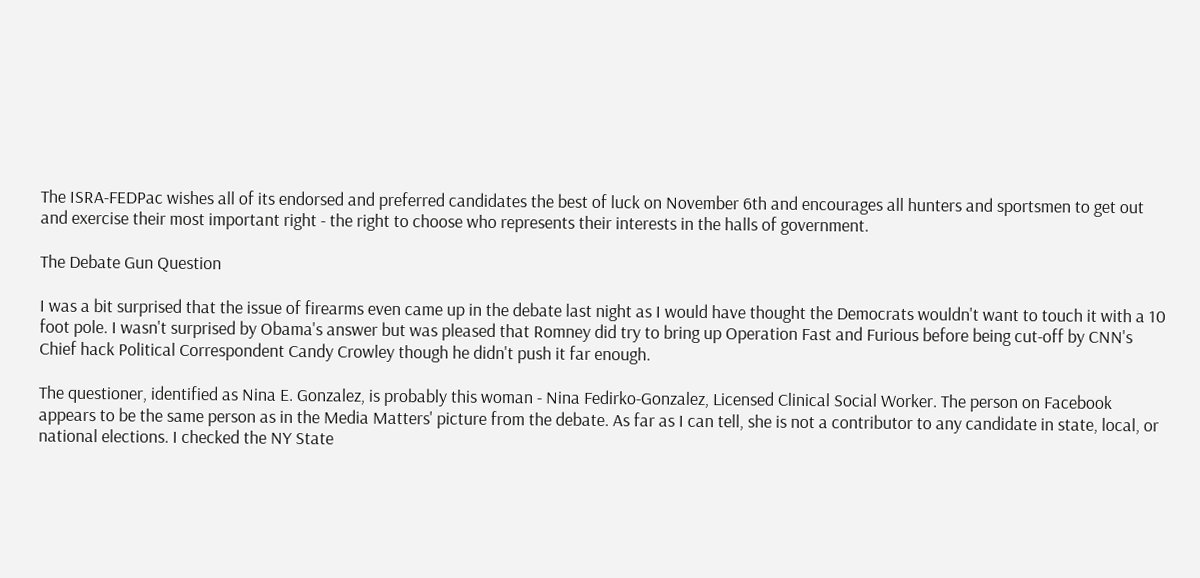The ISRA-FEDPac wishes all of its endorsed and preferred candidates the best of luck on November 6th and encourages all hunters and sportsmen to get out and exercise their most important right - the right to choose who represents their interests in the halls of government.

The Debate Gun Question

I was a bit surprised that the issue of firearms even came up in the debate last night as I would have thought the Democrats wouldn't want to touch it with a 10 foot pole. I wasn't surprised by Obama's answer but was pleased that Romney did try to bring up Operation Fast and Furious before being cut-off by CNN's Chief hack Political Correspondent Candy Crowley though he didn't push it far enough.

The questioner, identified as Nina E. Gonzalez, is probably this woman - Nina Fedirko-Gonzalez, Licensed Clinical Social Worker. The person on Facebook appears to be the same person as in the Media Matters' picture from the debate. As far as I can tell, she is not a contributor to any candidate in state, local, or national elections. I checked the NY State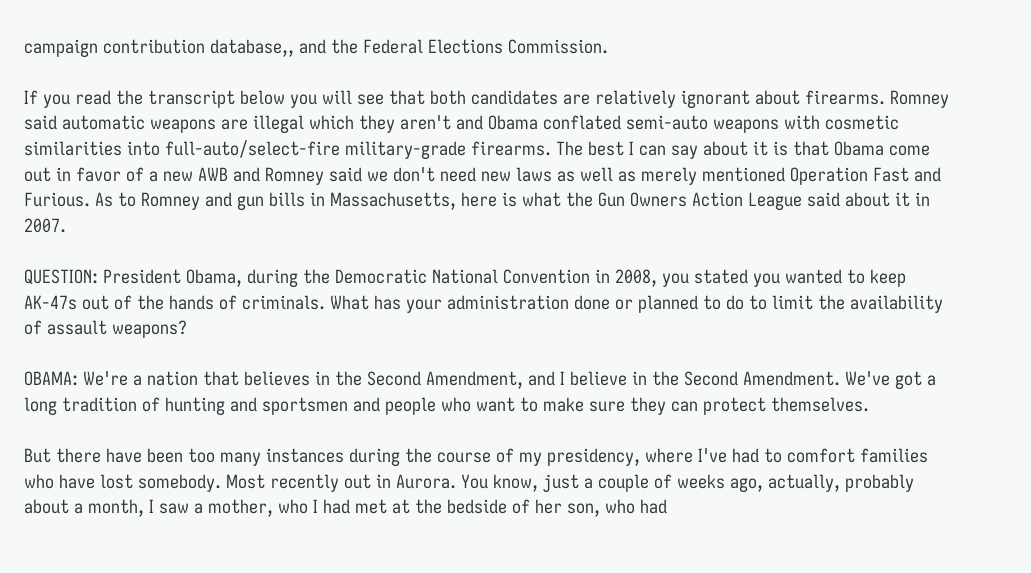campaign contribution database,, and the Federal Elections Commission.

If you read the transcript below you will see that both candidates are relatively ignorant about firearms. Romney said automatic weapons are illegal which they aren't and Obama conflated semi-auto weapons with cosmetic similarities into full-auto/select-fire military-grade firearms. The best I can say about it is that Obama come out in favor of a new AWB and Romney said we don't need new laws as well as merely mentioned Operation Fast and Furious. As to Romney and gun bills in Massachusetts, here is what the Gun Owners Action League said about it in 2007.

QUESTION: President Obama, during the Democratic National Convention in 2008, you stated you wanted to keep AK-47s out of the hands of criminals. What has your administration done or planned to do to limit the availability of assault weapons?

OBAMA: We're a nation that believes in the Second Amendment, and I believe in the Second Amendment. We've got a long tradition of hunting and sportsmen and people who want to make sure they can protect themselves.

But there have been too many instances during the course of my presidency, where I've had to comfort families who have lost somebody. Most recently out in Aurora. You know, just a couple of weeks ago, actually, probably about a month, I saw a mother, who I had met at the bedside of her son, who had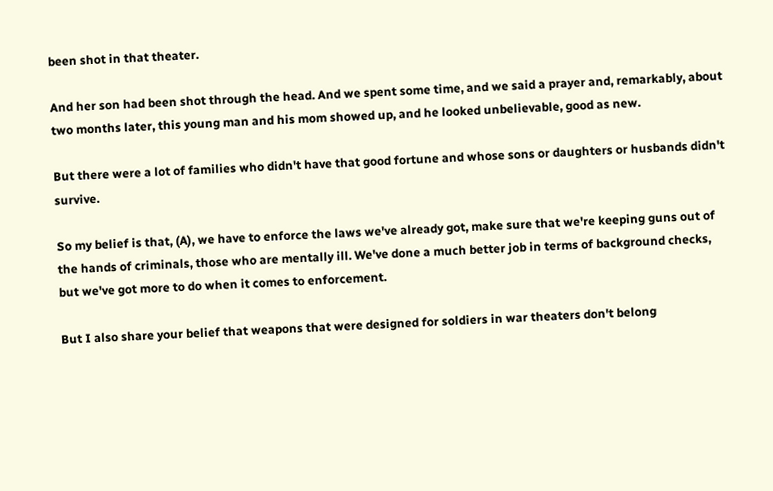been shot in that theater.

And her son had been shot through the head. And we spent some time, and we said a prayer and, remarkably, about two months later, this young man and his mom showed up, and he looked unbelievable, good as new.

But there were a lot of families who didn't have that good fortune and whose sons or daughters or husbands didn't survive.

So my belief is that, (A), we have to enforce the laws we've already got, make sure that we're keeping guns out of the hands of criminals, those who are mentally ill. We've done a much better job in terms of background checks, but we've got more to do when it comes to enforcement.

But I also share your belief that weapons that were designed for soldiers in war theaters don't belong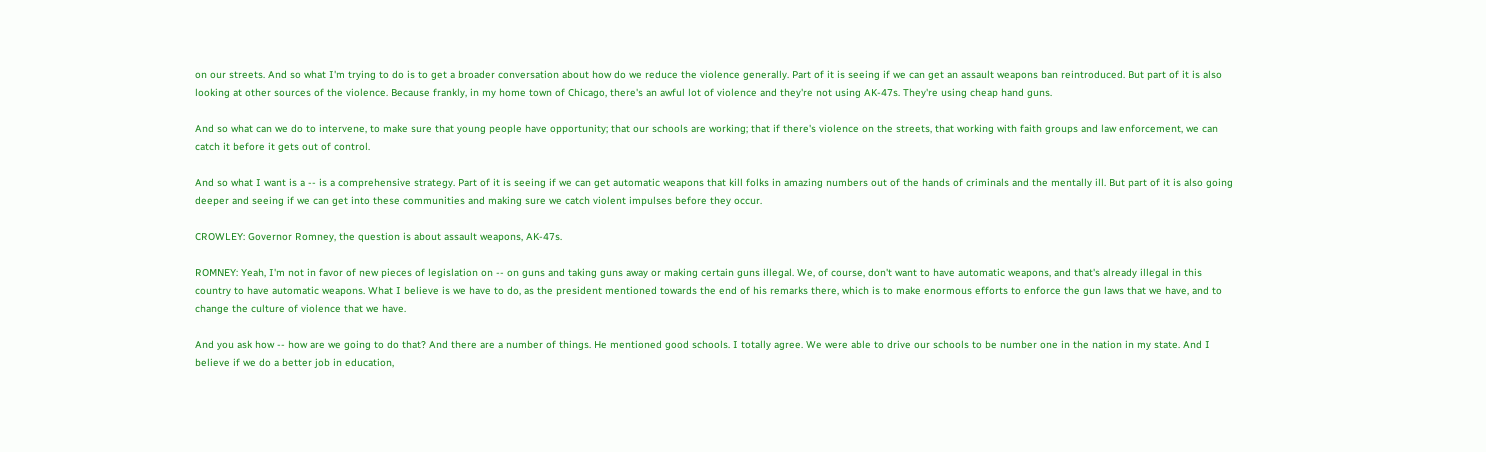on our streets. And so what I'm trying to do is to get a broader conversation about how do we reduce the violence generally. Part of it is seeing if we can get an assault weapons ban reintroduced. But part of it is also looking at other sources of the violence. Because frankly, in my home town of Chicago, there's an awful lot of violence and they're not using AK-47s. They're using cheap hand guns.

And so what can we do to intervene, to make sure that young people have opportunity; that our schools are working; that if there's violence on the streets, that working with faith groups and law enforcement, we can catch it before it gets out of control.

And so what I want is a -- is a comprehensive strategy. Part of it is seeing if we can get automatic weapons that kill folks in amazing numbers out of the hands of criminals and the mentally ill. But part of it is also going deeper and seeing if we can get into these communities and making sure we catch violent impulses before they occur.

CROWLEY: Governor Romney, the question is about assault weapons, AK-47s.

ROMNEY: Yeah, I'm not in favor of new pieces of legislation on -- on guns and taking guns away or making certain guns illegal. We, of course, don't want to have automatic weapons, and that's already illegal in this country to have automatic weapons. What I believe is we have to do, as the president mentioned towards the end of his remarks there, which is to make enormous efforts to enforce the gun laws that we have, and to change the culture of violence that we have.

And you ask how -- how are we going to do that? And there are a number of things. He mentioned good schools. I totally agree. We were able to drive our schools to be number one in the nation in my state. And I believe if we do a better job in education,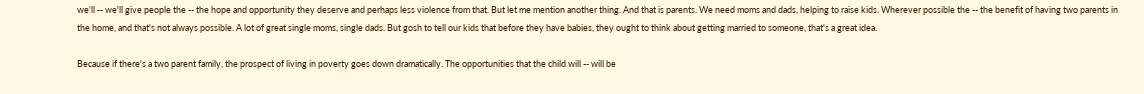we'll -- we'll give people the -- the hope and opportunity they deserve and perhaps less violence from that. But let me mention another thing. And that is parents. We need moms and dads, helping to raise kids. Wherever possible the -- the benefit of having two parents in the home, and that's not always possible. A lot of great single moms, single dads. But gosh to tell our kids that before they have babies, they ought to think about getting married to someone, that's a great idea.

Because if there's a two parent family, the prospect of living in poverty goes down dramatically. The opportunities that the child will -- will be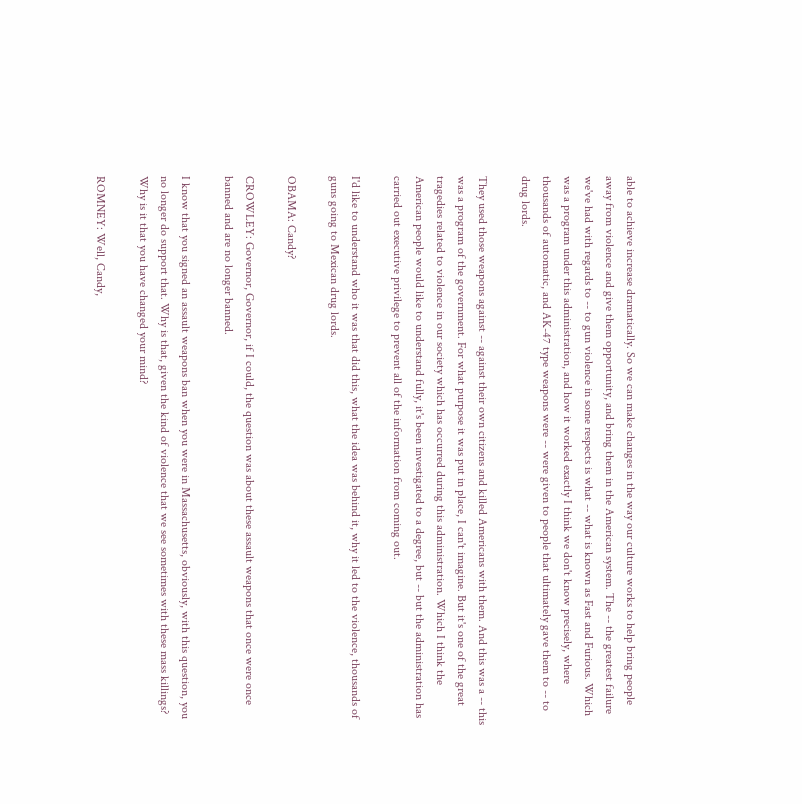able to achieve increase dramatically. So we can make changes in the way our culture works to help bring people away from violence and give them opportunity, and bring them in the American system. The -- the greatest failure we've had with regards to -- to gun violence in some respects is what -- what is known as Fast and Furious. Which was a program under this administration, and how it worked exactly I think we don't know precisely, where thousands of automatic, and AK-47 type weapons were -- were given to people that ultimately gave them to -- to drug lords.

They used those weapons against -- against their own citizens and killed Americans with them. And this was a -- this was a program of the government. For what purpose it was put in place, I can't imagine. But it's one of the great tragedies related to violence in our society which has occurred during this administration. Which I think the American people would like to understand fully, it's been investigated to a degree, but -- but the administration has carried out executive privilege to prevent all of the information from coming out.

I'd like to understand who it was that did this, what the idea was behind it, why it led to the violence, thousands of guns going to Mexican drug lords.

OBAMA: Candy?

CROWLEY: Governor, Governor, if I could, the question was about these assault weapons that once were once banned and are no longer banned.

I know that you signed an assault weapons ban when you were in Massachusetts, obviously, with this question, you no longer do support that. Why is that, given the kind of violence that we see sometimes with these mass killings? Why is it that you have changed your mind?

ROMNEY: Well, Candy,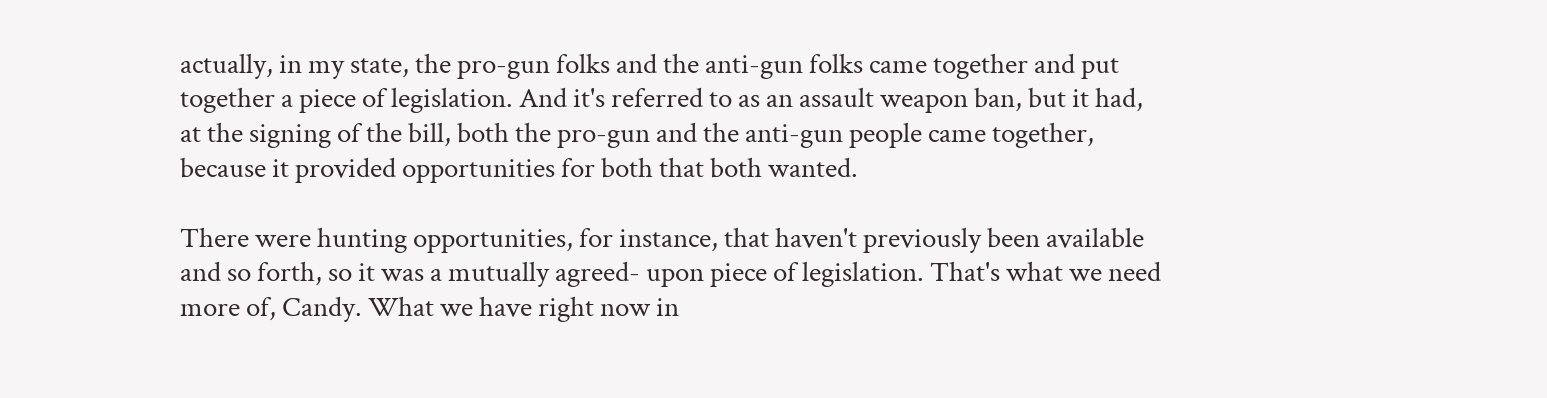actually, in my state, the pro-gun folks and the anti-gun folks came together and put together a piece of legislation. And it's referred to as an assault weapon ban, but it had, at the signing of the bill, both the pro-gun and the anti-gun people came together, because it provided opportunities for both that both wanted.

There were hunting opportunities, for instance, that haven't previously been available and so forth, so it was a mutually agreed- upon piece of legislation. That's what we need more of, Candy. What we have right now in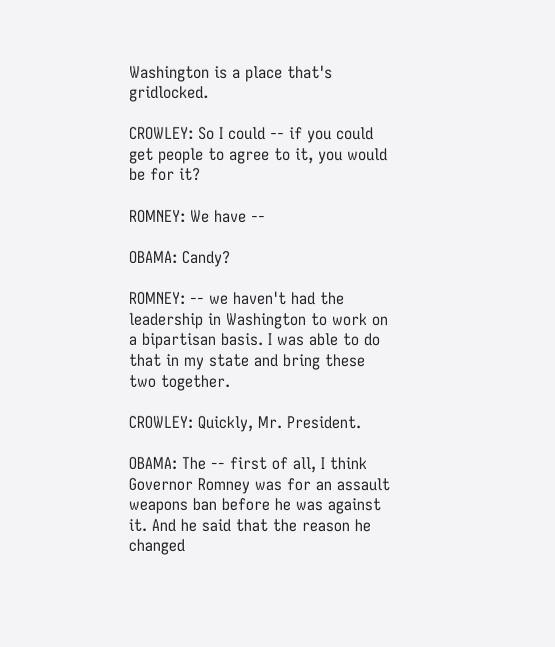Washington is a place that's gridlocked.

CROWLEY: So I could -- if you could get people to agree to it, you would be for it?

ROMNEY: We have --

OBAMA: Candy?

ROMNEY: -- we haven't had the leadership in Washington to work on a bipartisan basis. I was able to do that in my state and bring these two together.

CROWLEY: Quickly, Mr. President.

OBAMA: The -- first of all, I think Governor Romney was for an assault weapons ban before he was against it. And he said that the reason he changed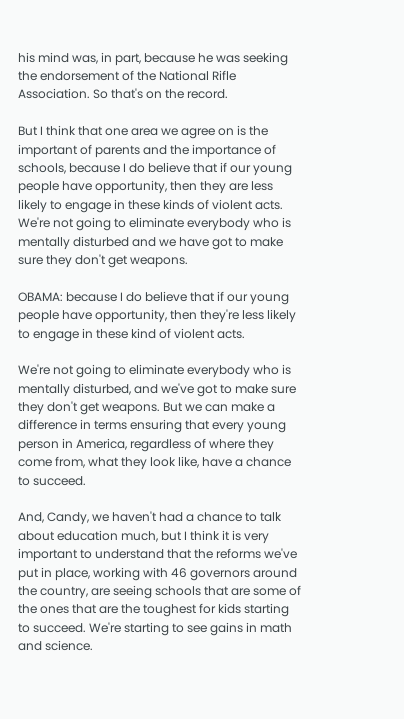his mind was, in part, because he was seeking the endorsement of the National Rifle Association. So that's on the record.

But I think that one area we agree on is the important of parents and the importance of schools, because I do believe that if our young people have opportunity, then they are less likely to engage in these kinds of violent acts. We're not going to eliminate everybody who is mentally disturbed and we have got to make sure they don't get weapons.

OBAMA: because I do believe that if our young people have opportunity, then they're less likely to engage in these kind of violent acts.

We're not going to eliminate everybody who is mentally disturbed, and we've got to make sure they don't get weapons. But we can make a difference in terms ensuring that every young person in America, regardless of where they come from, what they look like, have a chance to succeed.

And, Candy, we haven't had a chance to talk about education much, but I think it is very important to understand that the reforms we've put in place, working with 46 governors around the country, are seeing schools that are some of the ones that are the toughest for kids starting to succeed. We're starting to see gains in math and science.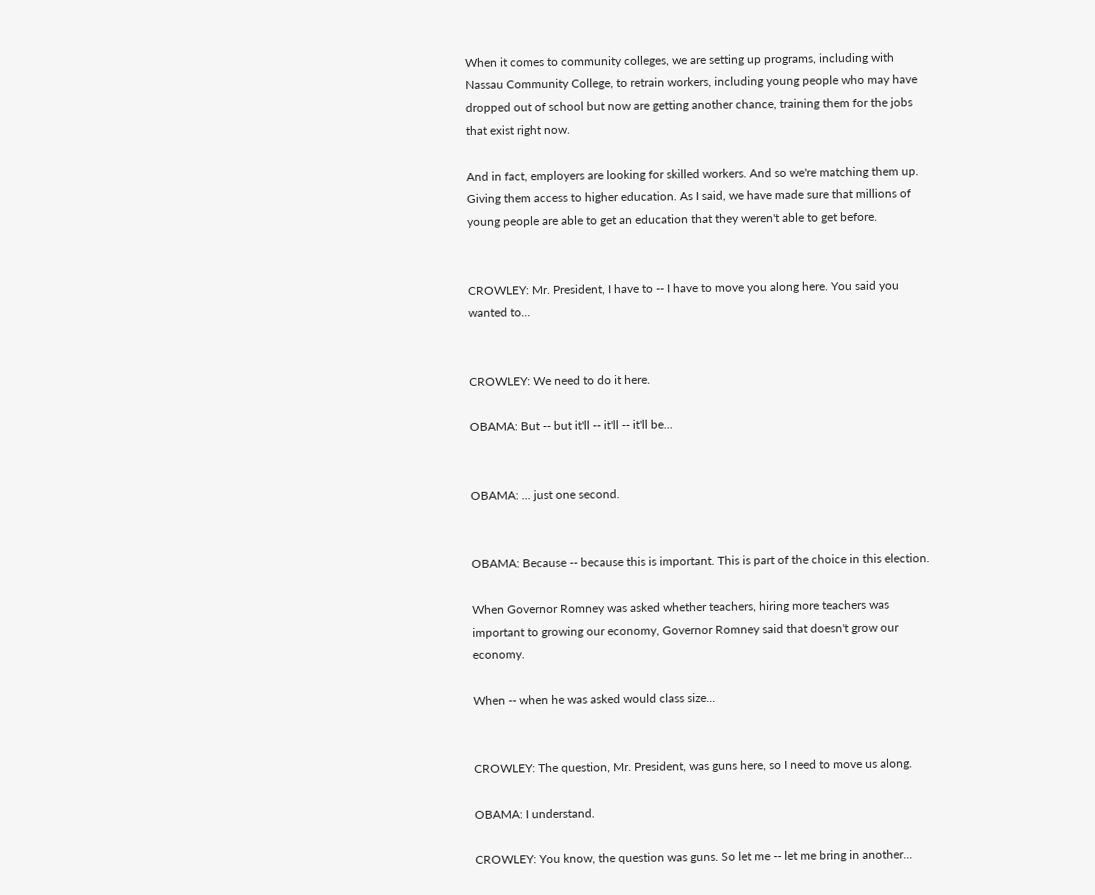When it comes to community colleges, we are setting up programs, including with Nassau Community College, to retrain workers, including young people who may have dropped out of school but now are getting another chance, training them for the jobs that exist right now.

And in fact, employers are looking for skilled workers. And so we're matching them up. Giving them access to higher education. As I said, we have made sure that millions of young people are able to get an education that they weren't able to get before.


CROWLEY: Mr. President, I have to -- I have to move you along here. You said you wanted to...


CROWLEY: We need to do it here.

OBAMA: But -- but it'll -- it'll -- it'll be...


OBAMA: ... just one second.


OBAMA: Because -- because this is important. This is part of the choice in this election.

When Governor Romney was asked whether teachers, hiring more teachers was important to growing our economy, Governor Romney said that doesn't grow our economy.

When -- when he was asked would class size...


CROWLEY: The question, Mr. President, was guns here, so I need to move us along.

OBAMA: I understand.

CROWLEY: You know, the question was guns. So let me -- let me bring in another...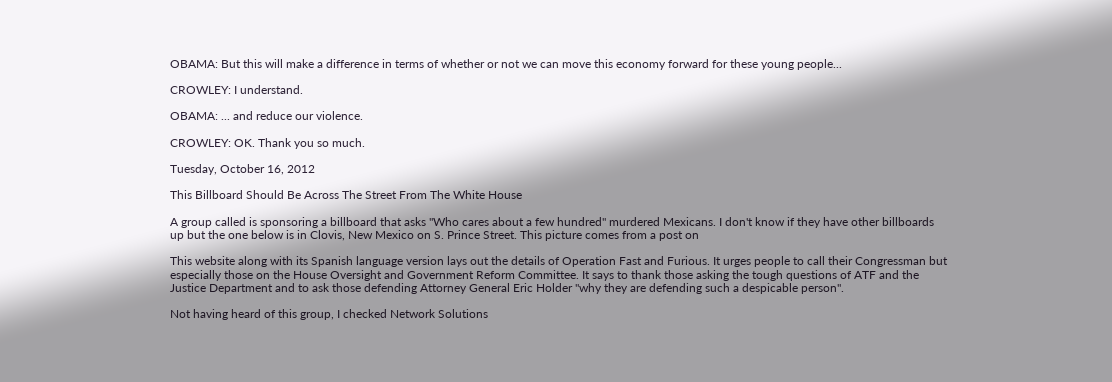OBAMA: But this will make a difference in terms of whether or not we can move this economy forward for these young people...

CROWLEY: I understand.

OBAMA: ... and reduce our violence.

CROWLEY: OK. Thank you so much.

Tuesday, October 16, 2012

This Billboard Should Be Across The Street From The White House

A group called is sponsoring a billboard that asks "Who cares about a few hundred" murdered Mexicans. I don't know if they have other billboards up but the one below is in Clovis, New Mexico on S. Prince Street. This picture comes from a post on

This website along with its Spanish language version lays out the details of Operation Fast and Furious. It urges people to call their Congressman but especially those on the House Oversight and Government Reform Committee. It says to thank those asking the tough questions of ATF and the Justice Department and to ask those defending Attorney General Eric Holder "why they are defending such a despicable person".

Not having heard of this group, I checked Network Solutions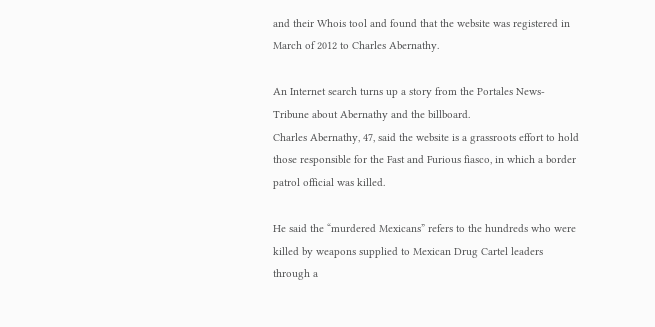and their Whois tool and found that the website was registered in March of 2012 to Charles Abernathy.

An Internet search turns up a story from the Portales News-Tribune about Abernathy and the billboard.
Charles Abernathy, 47, said the website is a grassroots effort to hold those responsible for the Fast and Furious fiasco, in which a border patrol official was killed.

He said the “murdered Mexicans” refers to the hundreds who were killed by weapons supplied to Mexican Drug Cartel leaders through a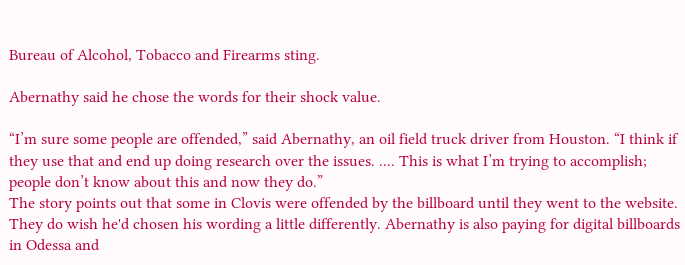Bureau of Alcohol, Tobacco and Firearms sting.

Abernathy said he chose the words for their shock value.

“I’m sure some people are offended,” said Abernathy, an oil field truck driver from Houston. “I think if they use that and end up doing research over the issues. .... This is what I’m trying to accomplish; people don’t know about this and now they do.”
The story points out that some in Clovis were offended by the billboard until they went to the website. They do wish he'd chosen his wording a little differently. Abernathy is also paying for digital billboards in Odessa and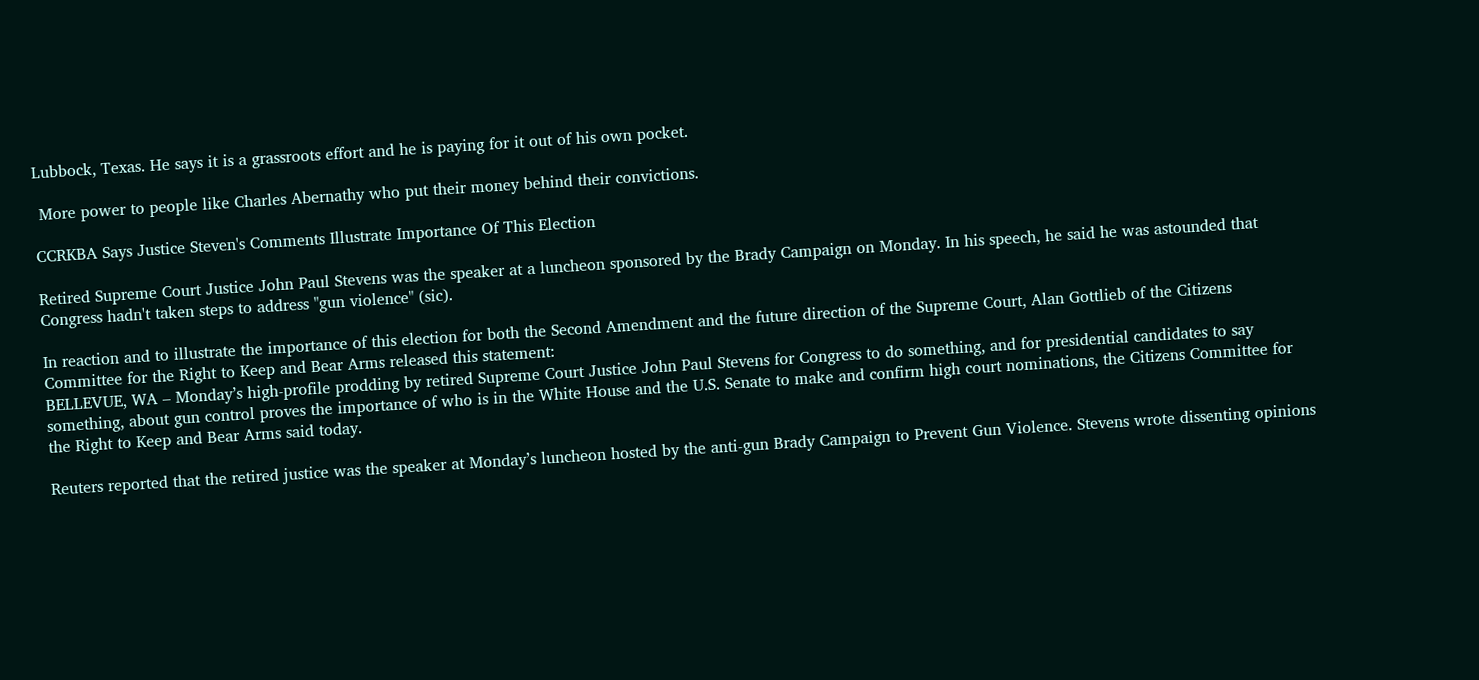Lubbock, Texas. He says it is a grassroots effort and he is paying for it out of his own pocket.

 More power to people like Charles Abernathy who put their money behind their convictions.

CCRKBA Says Justice Steven's Comments Illustrate Importance Of This Election

Retired Supreme Court Justice John Paul Stevens was the speaker at a luncheon sponsored by the Brady Campaign on Monday. In his speech, he said he was astounded that Congress hadn't taken steps to address "gun violence" (sic).

In reaction and to illustrate the importance of this election for both the Second Amendment and the future direction of the Supreme Court, Alan Gottlieb of the Citizens Committee for the Right to Keep and Bear Arms released this statement:
BELLEVUE, WA – Monday’s high-profile prodding by retired Supreme Court Justice John Paul Stevens for Congress to do something, and for presidential candidates to say something, about gun control proves the importance of who is in the White House and the U.S. Senate to make and confirm high court nominations, the Citizens Committee for the Right to Keep and Bear Arms said today.

Reuters reported that the retired justice was the speaker at Monday’s luncheon hosted by the anti-gun Brady Campaign to Prevent Gun Violence. Stevens wrote dissenting opinions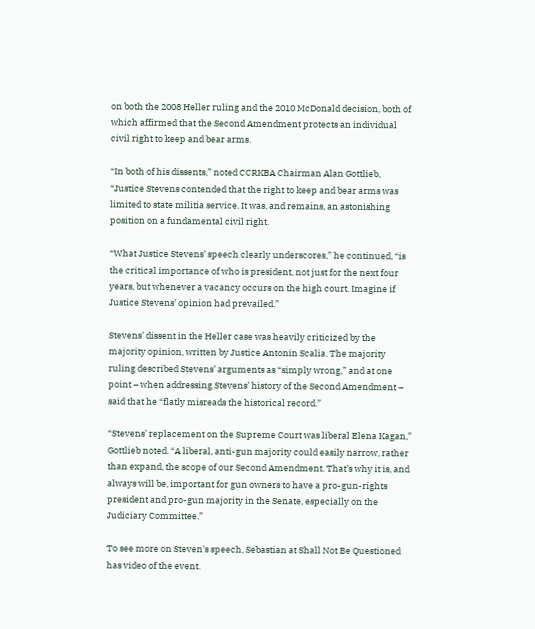on both the 2008 Heller ruling and the 2010 McDonald decision, both of which affirmed that the Second Amendment protects an individual civil right to keep and bear arms.

“In both of his dissents,” noted CCRKBA Chairman Alan Gottlieb, “Justice Stevens contended that the right to keep and bear arms was limited to state militia service. It was, and remains, an astonishing position on a fundamental civil right.

“What Justice Stevens’ speech clearly underscores,” he continued, “is the critical importance of who is president, not just for the next four years, but whenever a vacancy occurs on the high court. Imagine if Justice Stevens’ opinion had prevailed.”

Stevens’ dissent in the Heller case was heavily criticized by the majority opinion, written by Justice Antonin Scalia. The majority ruling described Stevens’ arguments as “simply wrong,” and at one point – when addressing Stevens’ history of the Second Amendment – said that he “flatly misreads the historical record.”

“Stevens’ replacement on the Supreme Court was liberal Elena Kagan,” Gottlieb noted. “A liberal, anti-gun majority could easily narrow, rather than expand, the scope of our Second Amendment. That’s why it is, and always will be, important for gun owners to have a pro-gun-rights president and pro-gun majority in the Senate, especially on the Judiciary Committee.”

To see more on Steven's speech, Sebastian at Shall Not Be Questioned has video of the event.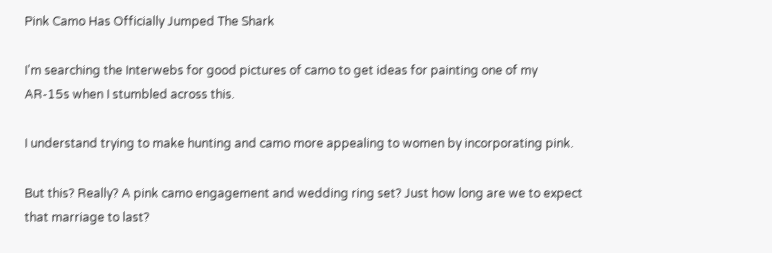Pink Camo Has Officially Jumped The Shark

I'm searching the Interwebs for good pictures of camo to get ideas for painting one of my AR-15s when I stumbled across this.

I understand trying to make hunting and camo more appealing to women by incorporating pink.

But this? Really? A pink camo engagement and wedding ring set? Just how long are we to expect that marriage to last?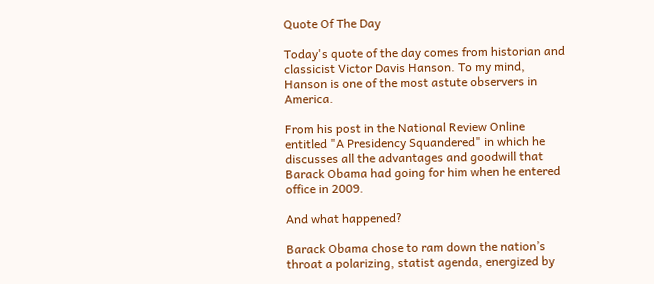Quote Of The Day

Today's quote of the day comes from historian and classicist Victor Davis Hanson. To my mind, Hanson is one of the most astute observers in America.

From his post in the National Review Online entitled "A Presidency Squandered" in which he discusses all the advantages and goodwill that Barack Obama had going for him when he entered office in 2009.

And what happened?

Barack Obama chose to ram down the nation’s throat a polarizing, statist agenda, energized by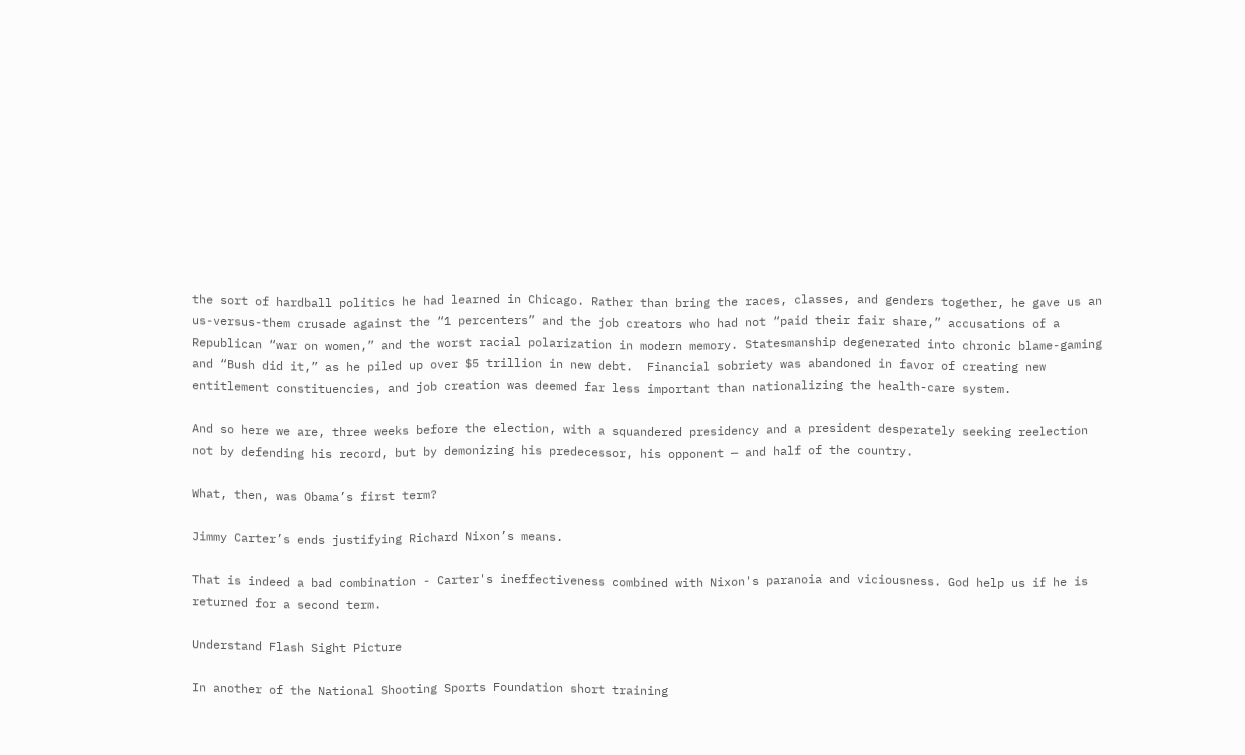the sort of hardball politics he had learned in Chicago. Rather than bring the races, classes, and genders together, he gave us an us-versus-them crusade against the “1 percenters” and the job creators who had not “paid their fair share,” accusations of a Republican “war on women,” and the worst racial polarization in modern memory. Statesmanship degenerated into chronic blame-gaming and “Bush did it,” as he piled up over $5 trillion in new debt.  Financial sobriety was abandoned in favor of creating new entitlement constituencies, and job creation was deemed far less important than nationalizing the health-care system.

And so here we are, three weeks before the election, with a squandered presidency and a president desperately seeking reelection not by defending his record, but by demonizing his predecessor, his opponent — and half of the country.

What, then, was Obama’s first term?

Jimmy Carter’s ends justifying Richard Nixon’s means.

That is indeed a bad combination - Carter's ineffectiveness combined with Nixon's paranoia and viciousness. God help us if he is returned for a second term.

Understand Flash Sight Picture

In another of the National Shooting Sports Foundation short training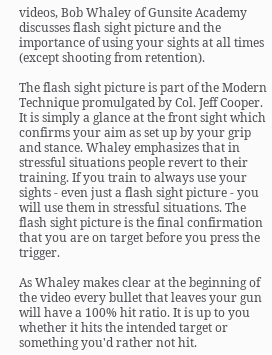videos, Bob Whaley of Gunsite Academy discusses flash sight picture and the importance of using your sights at all times (except shooting from retention).

The flash sight picture is part of the Modern Technique promulgated by Col. Jeff Cooper. It is simply a glance at the front sight which confirms your aim as set up by your grip and stance. Whaley emphasizes that in stressful situations people revert to their training. If you train to always use your sights - even just a flash sight picture - you will use them in stressful situations. The flash sight picture is the final confirmation that you are on target before you press the trigger.

As Whaley makes clear at the beginning of the video every bullet that leaves your gun will have a 100% hit ratio. It is up to you whether it hits the intended target or something you'd rather not hit.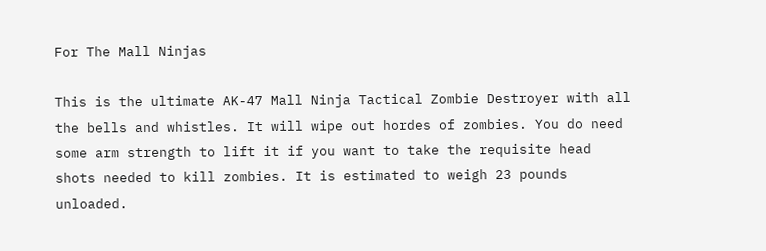For The Mall Ninjas

This is the ultimate AK-47 Mall Ninja Tactical Zombie Destroyer with all the bells and whistles. It will wipe out hordes of zombies. You do need some arm strength to lift it if you want to take the requisite head shots needed to kill zombies. It is estimated to weigh 23 pounds unloaded.